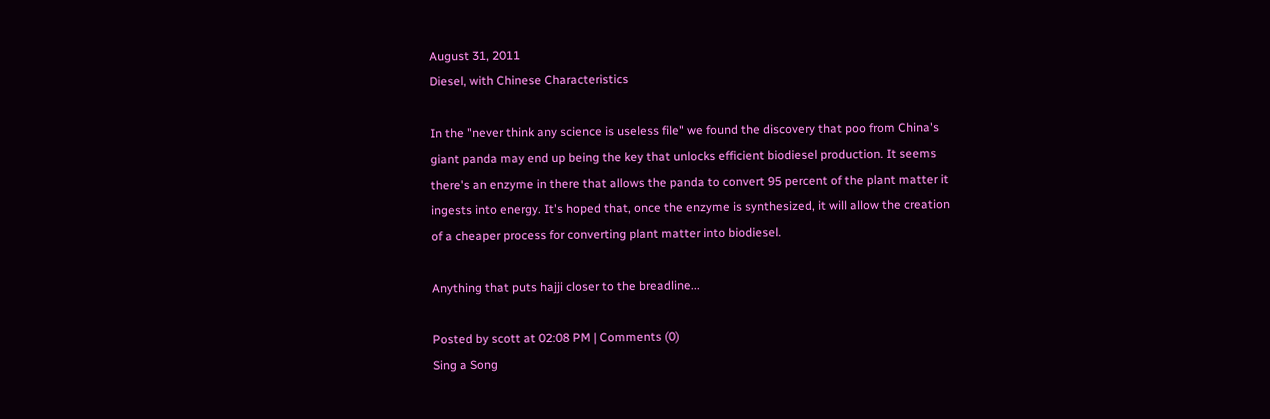August 31, 2011
Diesel, with Chinese Characteristics

In the "never think any science is useless file" we found the discovery that poo from China's giant panda may end up being the key that unlocks efficient biodiesel production. It seems there's an enzyme in there that allows the panda to convert 95 percent of the plant matter it ingests into energy. It's hoped that, once the enzyme is synthesized, it will allow the creation of a cheaper process for converting plant matter into biodiesel.

Anything that puts hajji closer to the breadline...

Posted by scott at 02:08 PM | Comments (0)
Sing a Song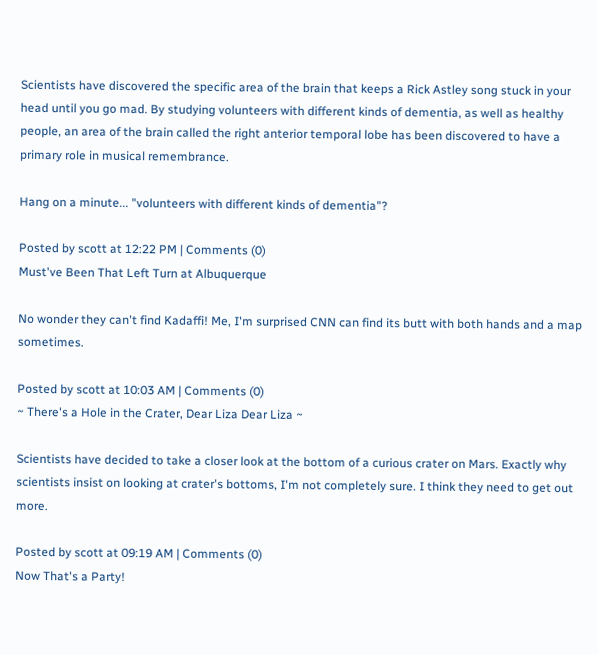Scientists have discovered the specific area of the brain that keeps a Rick Astley song stuck in your head until you go mad. By studying volunteers with different kinds of dementia, as well as healthy people, an area of the brain called the right anterior temporal lobe has been discovered to have a primary role in musical remembrance.

Hang on a minute... "volunteers with different kinds of dementia"?

Posted by scott at 12:22 PM | Comments (0)
Must've Been That Left Turn at Albuquerque

No wonder they can't find Kadaffi! Me, I'm surprised CNN can find its butt with both hands and a map sometimes.

Posted by scott at 10:03 AM | Comments (0)
~ There's a Hole in the Crater, Dear Liza Dear Liza ~

Scientists have decided to take a closer look at the bottom of a curious crater on Mars. Exactly why scientists insist on looking at crater's bottoms, I'm not completely sure. I think they need to get out more.

Posted by scott at 09:19 AM | Comments (0)
Now That's a Party!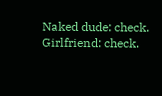Naked dude: check. Girlfriend: check.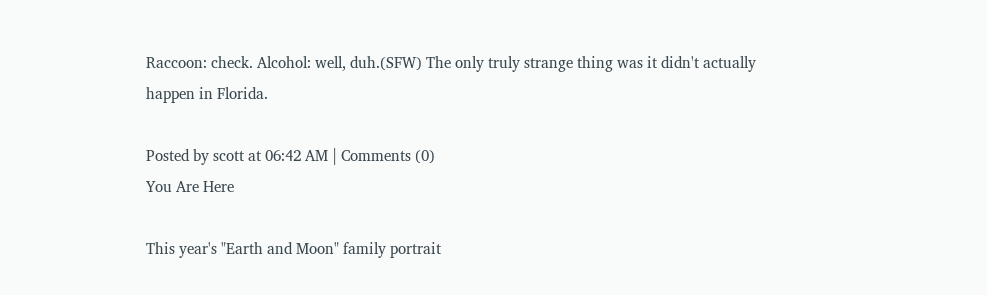Raccoon: check. Alcohol: well, duh.(SFW) The only truly strange thing was it didn't actually happen in Florida.

Posted by scott at 06:42 AM | Comments (0)
You Are Here

This year's "Earth and Moon" family portrait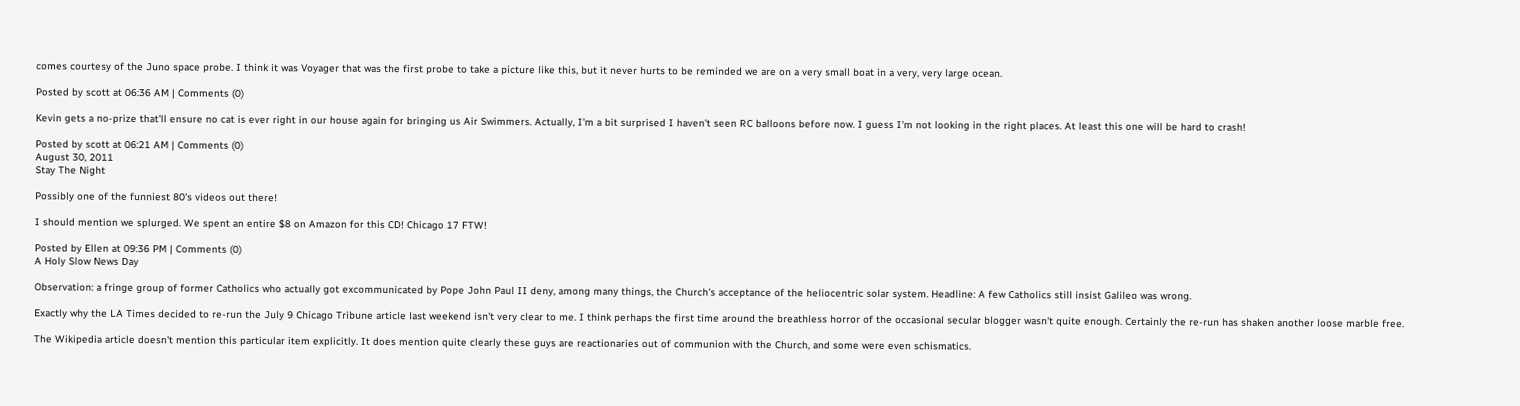comes courtesy of the Juno space probe. I think it was Voyager that was the first probe to take a picture like this, but it never hurts to be reminded we are on a very small boat in a very, very large ocean.

Posted by scott at 06:36 AM | Comments (0)

Kevin gets a no-prize that'll ensure no cat is ever right in our house again for bringing us Air Swimmers. Actually, I'm a bit surprised I haven't seen RC balloons before now. I guess I'm not looking in the right places. At least this one will be hard to crash!

Posted by scott at 06:21 AM | Comments (0)
August 30, 2011
Stay The Night

Possibly one of the funniest 80's videos out there!

I should mention we splurged. We spent an entire $8 on Amazon for this CD! Chicago 17 FTW!

Posted by Ellen at 09:36 PM | Comments (0)
A Holy Slow News Day

Observation: a fringe group of former Catholics who actually got excommunicated by Pope John Paul II deny, among many things, the Church's acceptance of the heliocentric solar system. Headline: A few Catholics still insist Galileo was wrong.

Exactly why the LA Times decided to re-run the July 9 Chicago Tribune article last weekend isn't very clear to me. I think perhaps the first time around the breathless horror of the occasional secular blogger wasn't quite enough. Certainly the re-run has shaken another loose marble free.

The Wikipedia article doesn't mention this particular item explicitly. It does mention quite clearly these guys are reactionaries out of communion with the Church, and some were even schismatics.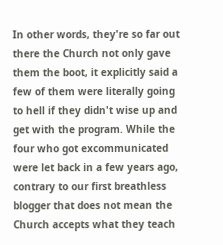In other words, they're so far out there the Church not only gave them the boot, it explicitly said a few of them were literally going to hell if they didn't wise up and get with the program. While the four who got excommunicated were let back in a few years ago, contrary to our first breathless blogger that does not mean the Church accepts what they teach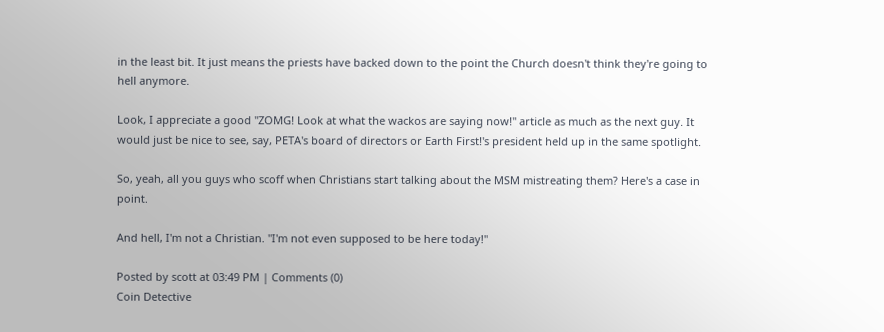in the least bit. It just means the priests have backed down to the point the Church doesn't think they're going to hell anymore.

Look, I appreciate a good "ZOMG! Look at what the wackos are saying now!" article as much as the next guy. It would just be nice to see, say, PETA's board of directors or Earth First!'s president held up in the same spotlight.

So, yeah, all you guys who scoff when Christians start talking about the MSM mistreating them? Here's a case in point.

And hell, I'm not a Christian. "I'm not even supposed to be here today!"

Posted by scott at 03:49 PM | Comments (0)
Coin Detective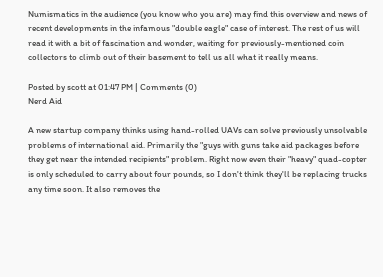Numismatics in the audience (you know who you are) may find this overview and news of recent developments in the infamous "double eagle" case of interest. The rest of us will read it with a bit of fascination and wonder, waiting for previously-mentioned coin collectors to climb out of their basement to tell us all what it really means.

Posted by scott at 01:47 PM | Comments (0)
Nerd Aid

A new startup company thinks using hand-rolled UAVs can solve previously unsolvable problems of international aid. Primarily the "guys with guns take aid packages before they get near the intended recipients" problem. Right now even their "heavy" quad-copter is only scheduled to carry about four pounds, so I don't think they'll be replacing trucks any time soon. It also removes the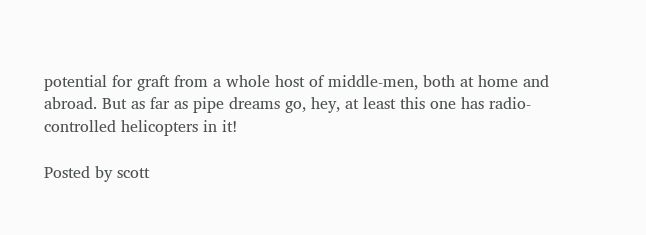potential for graft from a whole host of middle-men, both at home and abroad. But as far as pipe dreams go, hey, at least this one has radio-controlled helicopters in it!

Posted by scott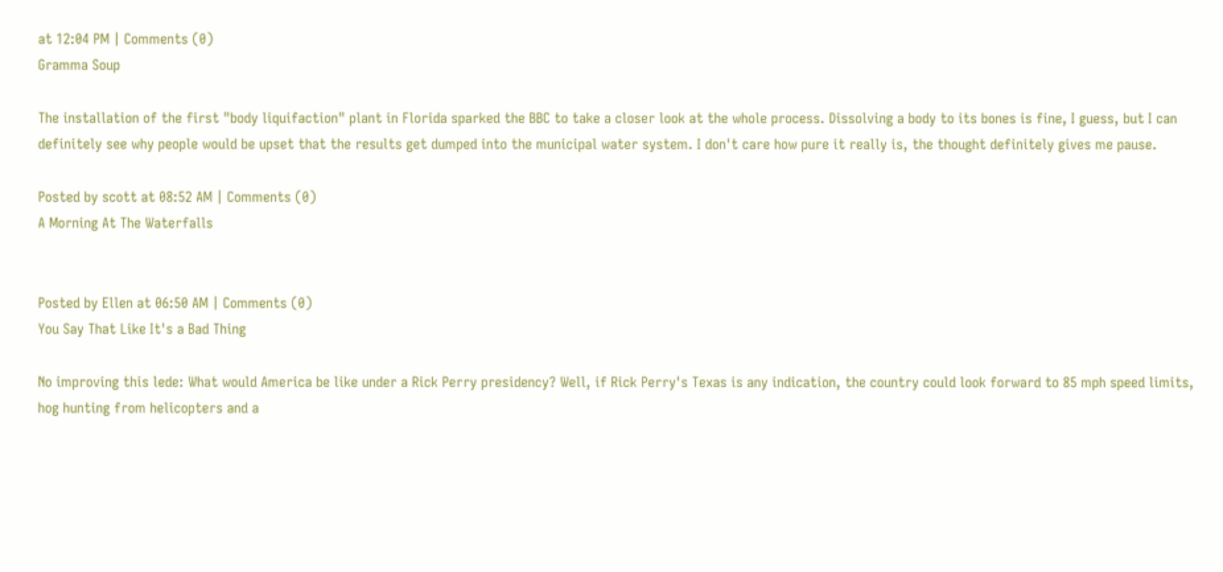at 12:04 PM | Comments (0)
Gramma Soup

The installation of the first "body liquifaction" plant in Florida sparked the BBC to take a closer look at the whole process. Dissolving a body to its bones is fine, I guess, but I can definitely see why people would be upset that the results get dumped into the municipal water system. I don't care how pure it really is, the thought definitely gives me pause.

Posted by scott at 08:52 AM | Comments (0)
A Morning At The Waterfalls


Posted by Ellen at 06:50 AM | Comments (0)
You Say That Like It's a Bad Thing

No improving this lede: What would America be like under a Rick Perry presidency? Well, if Rick Perry's Texas is any indication, the country could look forward to 85 mph speed limits, hog hunting from helicopters and a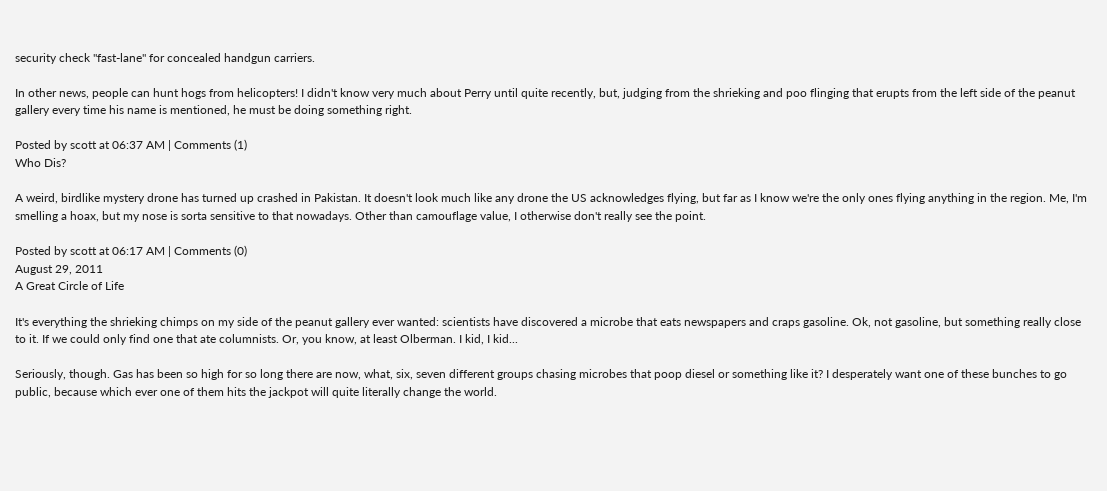security check "fast-lane" for concealed handgun carriers.

In other news, people can hunt hogs from helicopters! I didn't know very much about Perry until quite recently, but, judging from the shrieking and poo flinging that erupts from the left side of the peanut gallery every time his name is mentioned, he must be doing something right.

Posted by scott at 06:37 AM | Comments (1)
Who Dis?

A weird, birdlike mystery drone has turned up crashed in Pakistan. It doesn't look much like any drone the US acknowledges flying, but far as I know we're the only ones flying anything in the region. Me, I'm smelling a hoax, but my nose is sorta sensitive to that nowadays. Other than camouflage value, I otherwise don't really see the point.

Posted by scott at 06:17 AM | Comments (0)
August 29, 2011
A Great Circle of Life

It's everything the shrieking chimps on my side of the peanut gallery ever wanted: scientists have discovered a microbe that eats newspapers and craps gasoline. Ok, not gasoline, but something really close to it. If we could only find one that ate columnists. Or, you know, at least Olberman. I kid, I kid...

Seriously, though. Gas has been so high for so long there are now, what, six, seven different groups chasing microbes that poop diesel or something like it? I desperately want one of these bunches to go public, because which ever one of them hits the jackpot will quite literally change the world.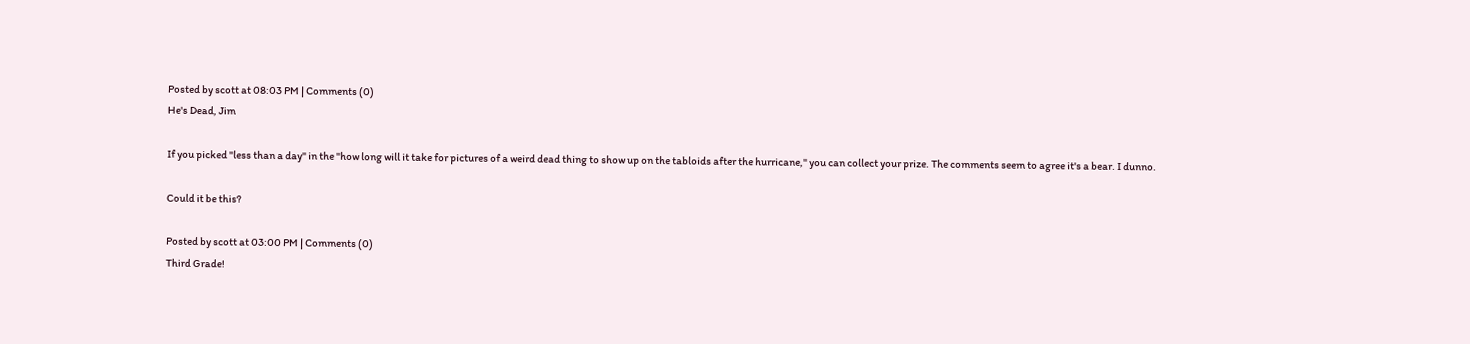Posted by scott at 08:03 PM | Comments (0)
He's Dead, Jim

If you picked "less than a day" in the "how long will it take for pictures of a weird dead thing to show up on the tabloids after the hurricane," you can collect your prize. The comments seem to agree it's a bear. I dunno.

Could it be this?

Posted by scott at 03:00 PM | Comments (0)
Third Grade!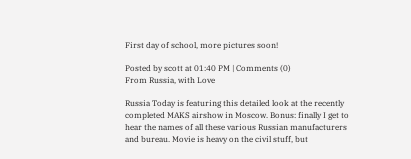First day of school, more pictures soon!

Posted by scott at 01:40 PM | Comments (0)
From Russia, with Love

Russia Today is featuring this detailed look at the recently completed MAKS airshow in Moscow. Bonus: finally I get to hear the names of all these various Russian manufacturers and bureau. Movie is heavy on the civil stuff, but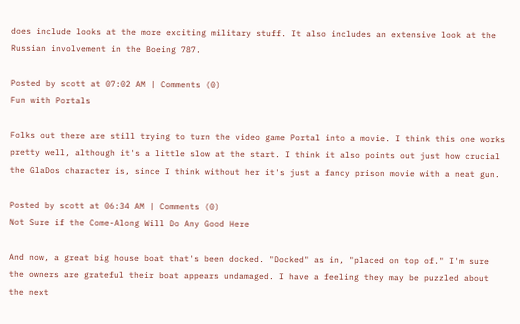does include looks at the more exciting military stuff. It also includes an extensive look at the Russian involvement in the Boeing 787.

Posted by scott at 07:02 AM | Comments (0)
Fun with Portals

Folks out there are still trying to turn the video game Portal into a movie. I think this one works pretty well, although it's a little slow at the start. I think it also points out just how crucial the GlaDos character is, since I think without her it's just a fancy prison movie with a neat gun.

Posted by scott at 06:34 AM | Comments (0)
Not Sure if the Come-Along Will Do Any Good Here

And now, a great big house boat that's been docked. "Docked" as in, "placed on top of." I'm sure the owners are grateful their boat appears undamaged. I have a feeling they may be puzzled about the next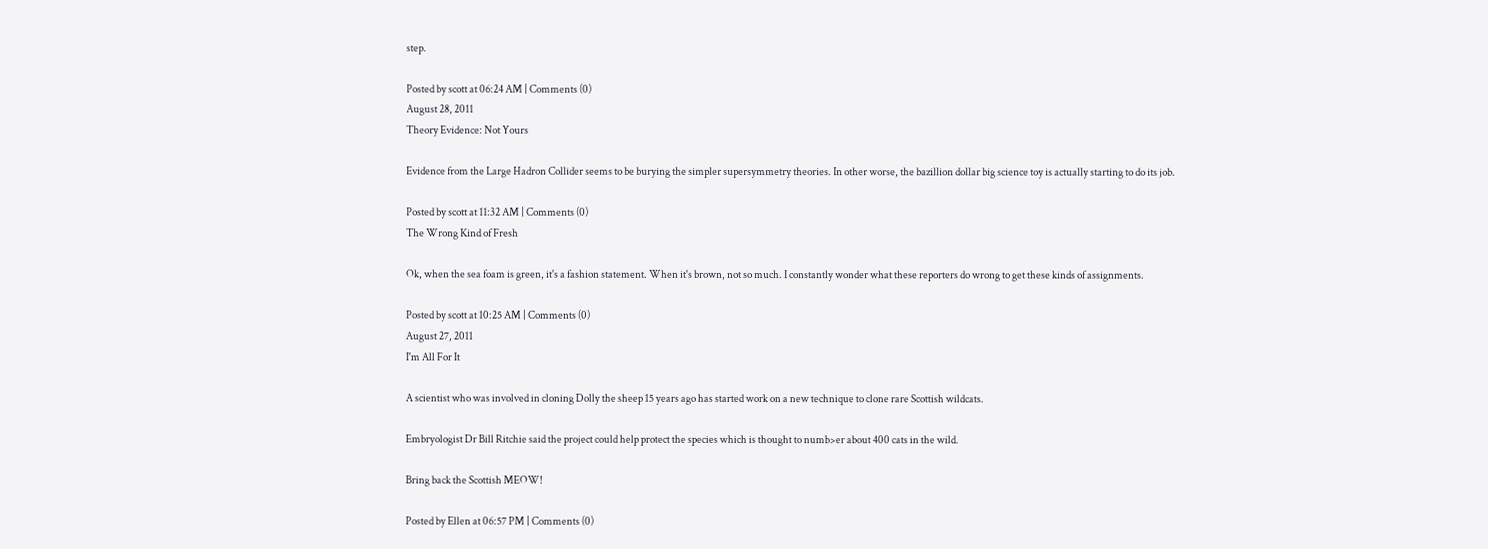step.

Posted by scott at 06:24 AM | Comments (0)
August 28, 2011
Theory Evidence: Not Yours

Evidence from the Large Hadron Collider seems to be burying the simpler supersymmetry theories. In other worse, the bazillion dollar big science toy is actually starting to do its job.

Posted by scott at 11:32 AM | Comments (0)
The Wrong Kind of Fresh

Ok, when the sea foam is green, it's a fashion statement. When it's brown, not so much. I constantly wonder what these reporters do wrong to get these kinds of assignments.

Posted by scott at 10:25 AM | Comments (0)
August 27, 2011
I'm All For It

A scientist who was involved in cloning Dolly the sheep 15 years ago has started work on a new technique to clone rare Scottish wildcats.

Embryologist Dr Bill Ritchie said the project could help protect the species which is thought to numb>er about 400 cats in the wild.

Bring back the Scottish MEOW!

Posted by Ellen at 06:57 PM | Comments (0)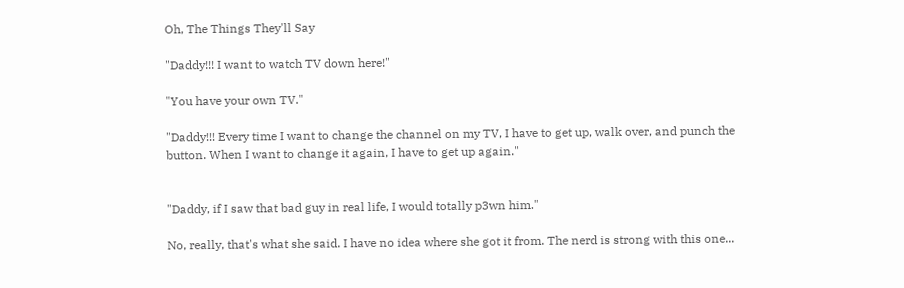Oh, The Things They'll Say

"Daddy!!! I want to watch TV down here!"

"You have your own TV."

"Daddy!!! Every time I want to change the channel on my TV, I have to get up, walk over, and punch the button. When I want to change it again, I have to get up again."


"Daddy, if I saw that bad guy in real life, I would totally p3wn him."

No, really, that's what she said. I have no idea where she got it from. The nerd is strong with this one...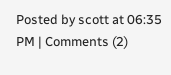Posted by scott at 06:35 PM | Comments (2)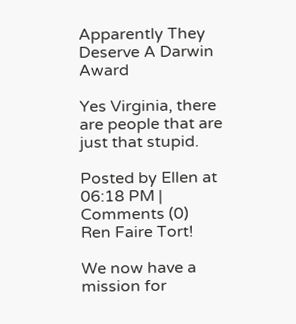Apparently They Deserve A Darwin Award

Yes Virginia, there are people that are just that stupid.

Posted by Ellen at 06:18 PM | Comments (0)
Ren Faire Tort!

We now have a mission for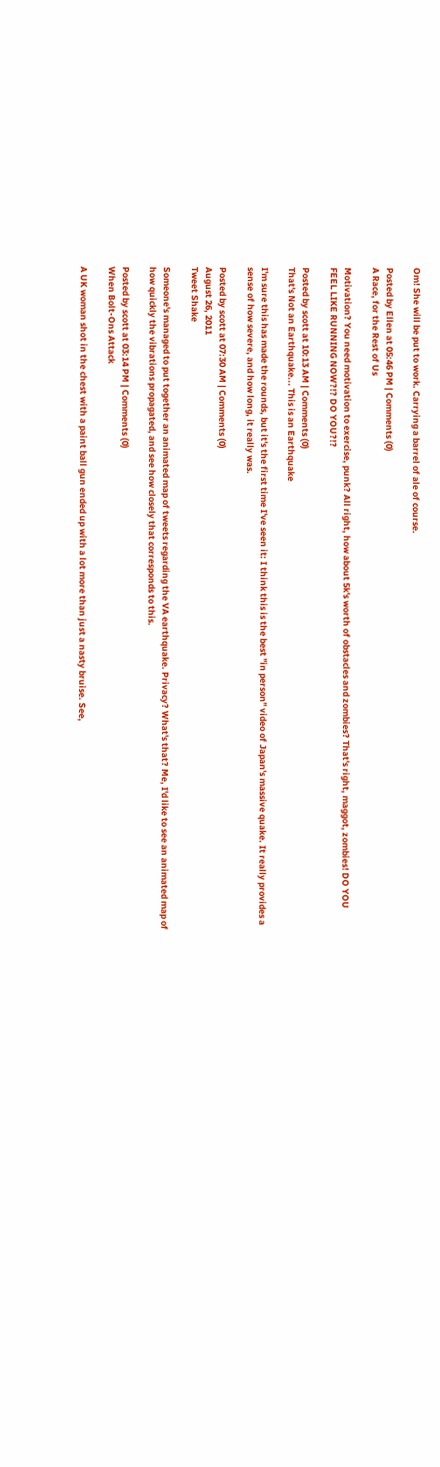Om! She will be put to work. Carrying a barrel of ale of course.

Posted by Ellen at 05:46 PM | Comments (0)
A Race, for the Rest of Us

Motivation? You need motivation to exercise, punk? All right, how about 5k's worth of obstacles and zombies? That's right, maggot, zombies! DO YOU FEEL LIKE RUNNING NOW?!? DO YOU?!?

Posted by scott at 10:13 AM | Comments (0)
That's Not an Earthquake... This is an Earthquake

I'm sure this has made the rounds, but it's the first time I've seen it: I think this is the best "in person" video of Japan's massive quake. It really provides a sense of how severe, and how long, it really was.

Posted by scott at 07:30 AM | Comments (0)
August 26, 2011
Tweet Shake

Someone's managed to put together an animated map of tweets regarding the VA earthquake. Privacy? What's that? Me, I'd like to see an animated map of how quickly the vibrations propagated, and see how closely that corresponds to this.

Posted by scott at 03:14 PM | Comments (0)
When Bolt-Ons Attack

A UK woman shot in the chest with a paint ball gun ended up with a lot more than just a nasty bruise. See,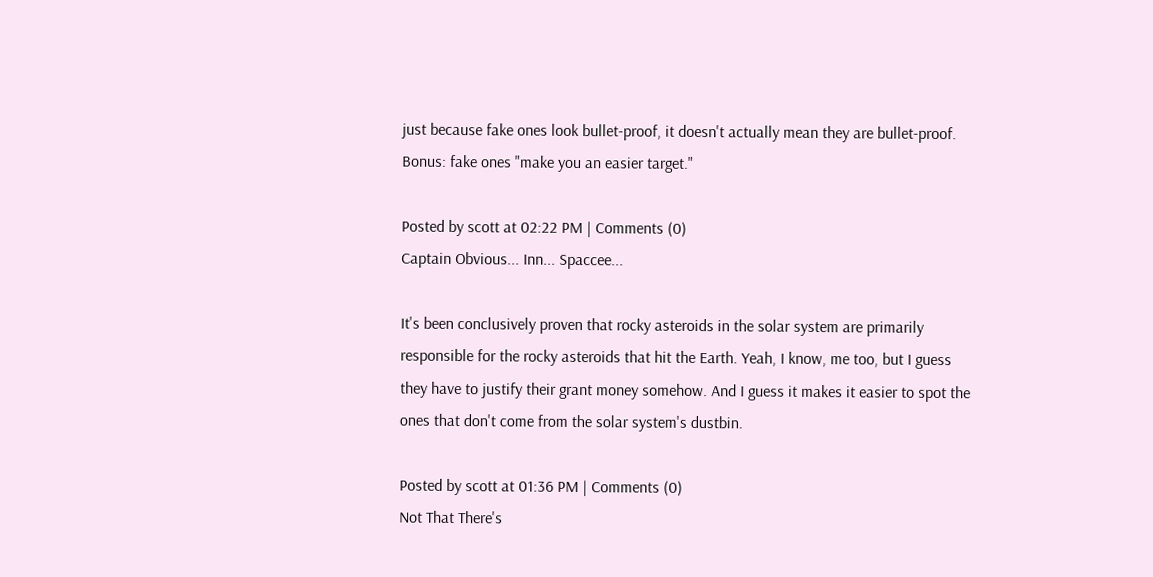just because fake ones look bullet-proof, it doesn't actually mean they are bullet-proof. Bonus: fake ones "make you an easier target."

Posted by scott at 02:22 PM | Comments (0)
Captain Obvious... Inn... Spaccee...

It's been conclusively proven that rocky asteroids in the solar system are primarily responsible for the rocky asteroids that hit the Earth. Yeah, I know, me too, but I guess they have to justify their grant money somehow. And I guess it makes it easier to spot the ones that don't come from the solar system's dustbin.

Posted by scott at 01:36 PM | Comments (0)
Not That There's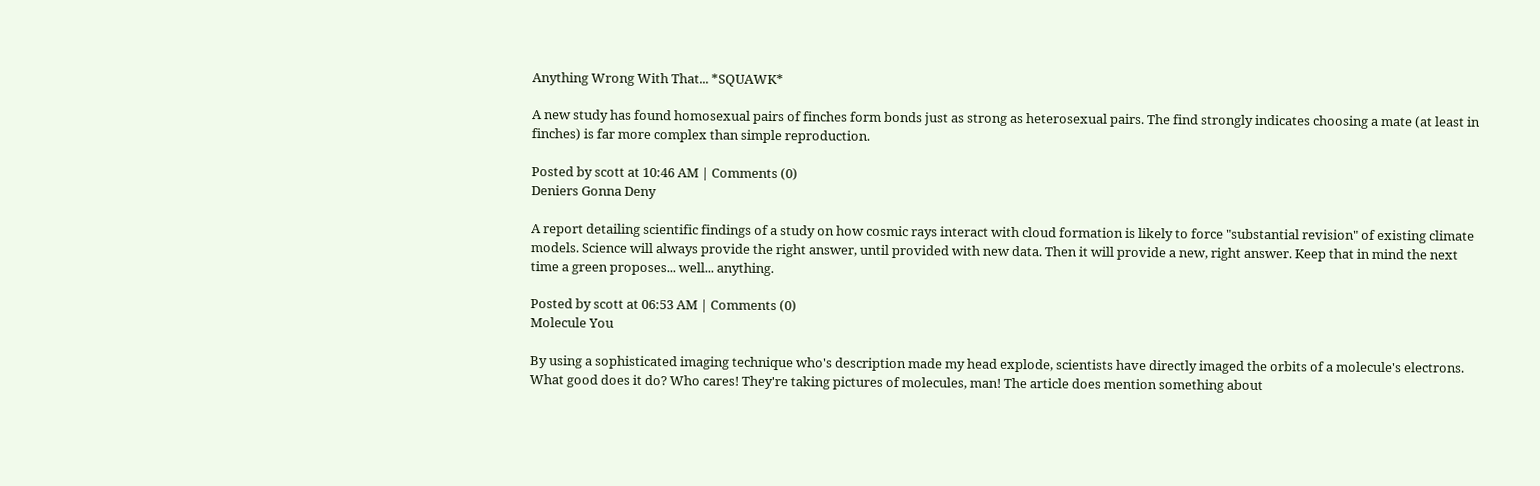Anything Wrong With That... *SQUAWK*

A new study has found homosexual pairs of finches form bonds just as strong as heterosexual pairs. The find strongly indicates choosing a mate (at least in finches) is far more complex than simple reproduction.

Posted by scott at 10:46 AM | Comments (0)
Deniers Gonna Deny

A report detailing scientific findings of a study on how cosmic rays interact with cloud formation is likely to force "substantial revision" of existing climate models. Science will always provide the right answer, until provided with new data. Then it will provide a new, right answer. Keep that in mind the next time a green proposes... well... anything.

Posted by scott at 06:53 AM | Comments (0)
Molecule You

By using a sophisticated imaging technique who's description made my head explode, scientists have directly imaged the orbits of a molecule's electrons. What good does it do? Who cares! They're taking pictures of molecules, man! The article does mention something about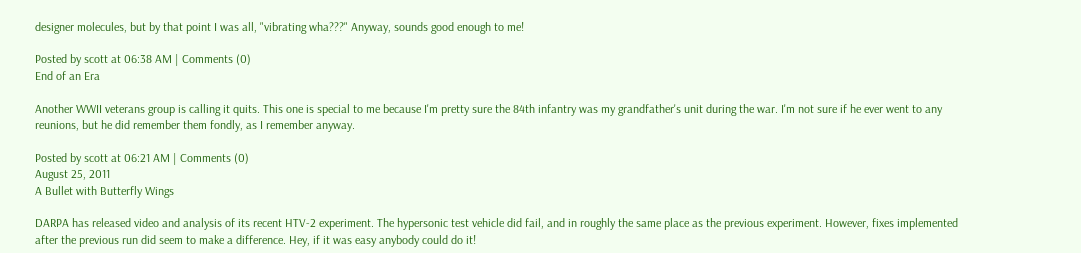designer molecules, but by that point I was all, "vibrating wha???" Anyway, sounds good enough to me!

Posted by scott at 06:38 AM | Comments (0)
End of an Era

Another WWII veterans group is calling it quits. This one is special to me because I'm pretty sure the 84th infantry was my grandfather's unit during the war. I'm not sure if he ever went to any reunions, but he did remember them fondly, as I remember anyway.

Posted by scott at 06:21 AM | Comments (0)
August 25, 2011
A Bullet with Butterfly Wings

DARPA has released video and analysis of its recent HTV-2 experiment. The hypersonic test vehicle did fail, and in roughly the same place as the previous experiment. However, fixes implemented after the previous run did seem to make a difference. Hey, if it was easy anybody could do it!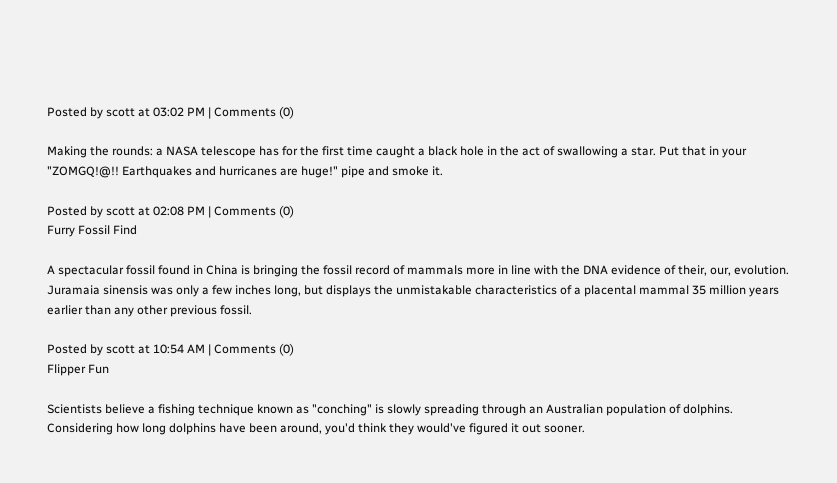Posted by scott at 03:02 PM | Comments (0)

Making the rounds: a NASA telescope has for the first time caught a black hole in the act of swallowing a star. Put that in your "ZOMGQ!@!! Earthquakes and hurricanes are huge!" pipe and smoke it.

Posted by scott at 02:08 PM | Comments (0)
Furry Fossil Find

A spectacular fossil found in China is bringing the fossil record of mammals more in line with the DNA evidence of their, our, evolution. Juramaia sinensis was only a few inches long, but displays the unmistakable characteristics of a placental mammal 35 million years earlier than any other previous fossil.

Posted by scott at 10:54 AM | Comments (0)
Flipper Fun

Scientists believe a fishing technique known as "conching" is slowly spreading through an Australian population of dolphins. Considering how long dolphins have been around, you'd think they would've figured it out sooner.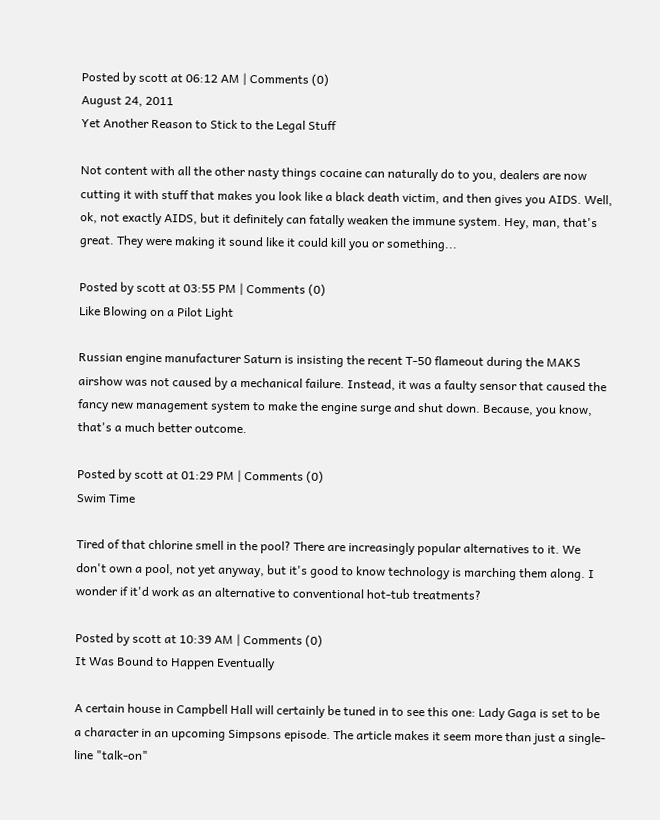Posted by scott at 06:12 AM | Comments (0)
August 24, 2011
Yet Another Reason to Stick to the Legal Stuff

Not content with all the other nasty things cocaine can naturally do to you, dealers are now cutting it with stuff that makes you look like a black death victim, and then gives you AIDS. Well, ok, not exactly AIDS, but it definitely can fatally weaken the immune system. Hey, man, that's great. They were making it sound like it could kill you or something...

Posted by scott at 03:55 PM | Comments (0)
Like Blowing on a Pilot Light

Russian engine manufacturer Saturn is insisting the recent T-50 flameout during the MAKS airshow was not caused by a mechanical failure. Instead, it was a faulty sensor that caused the fancy new management system to make the engine surge and shut down. Because, you know, that's a much better outcome.

Posted by scott at 01:29 PM | Comments (0)
Swim Time

Tired of that chlorine smell in the pool? There are increasingly popular alternatives to it. We don't own a pool, not yet anyway, but it's good to know technology is marching them along. I wonder if it'd work as an alternative to conventional hot-tub treatments?

Posted by scott at 10:39 AM | Comments (0)
It Was Bound to Happen Eventually

A certain house in Campbell Hall will certainly be tuned in to see this one: Lady Gaga is set to be a character in an upcoming Simpsons episode. The article makes it seem more than just a single-line "talk-on"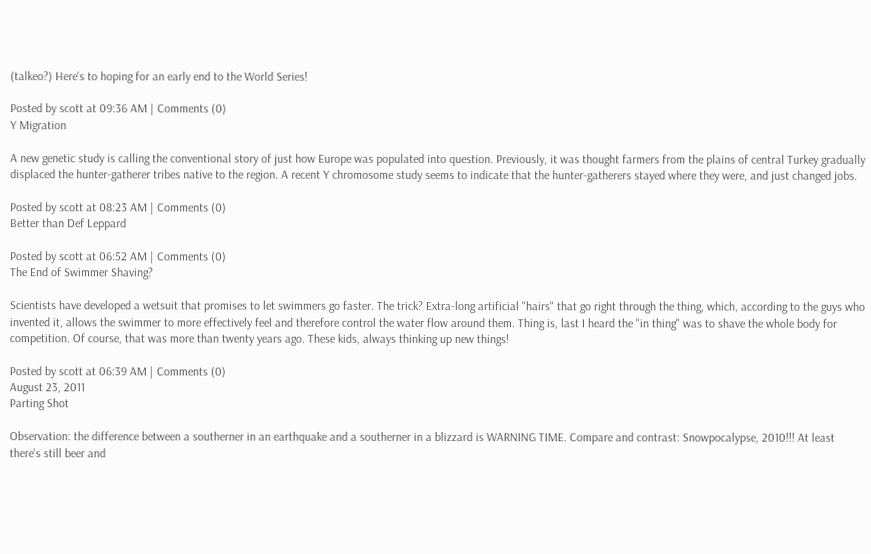(talkeo?) Here's to hoping for an early end to the World Series!

Posted by scott at 09:36 AM | Comments (0)
Y Migration

A new genetic study is calling the conventional story of just how Europe was populated into question. Previously, it was thought farmers from the plains of central Turkey gradually displaced the hunter-gatherer tribes native to the region. A recent Y chromosome study seems to indicate that the hunter-gatherers stayed where they were, and just changed jobs.

Posted by scott at 08:23 AM | Comments (0)
Better than Def Leppard

Posted by scott at 06:52 AM | Comments (0)
The End of Swimmer Shaving?

Scientists have developed a wetsuit that promises to let swimmers go faster. The trick? Extra-long artificial "hairs" that go right through the thing, which, according to the guys who invented it, allows the swimmer to more effectively feel and therefore control the water flow around them. Thing is, last I heard the "in thing" was to shave the whole body for competition. Of course, that was more than twenty years ago. These kids, always thinking up new things!

Posted by scott at 06:39 AM | Comments (0)
August 23, 2011
Parting Shot

Observation: the difference between a southerner in an earthquake and a southerner in a blizzard is WARNING TIME. Compare and contrast: Snowpocalypse, 2010!!! At least there's still beer and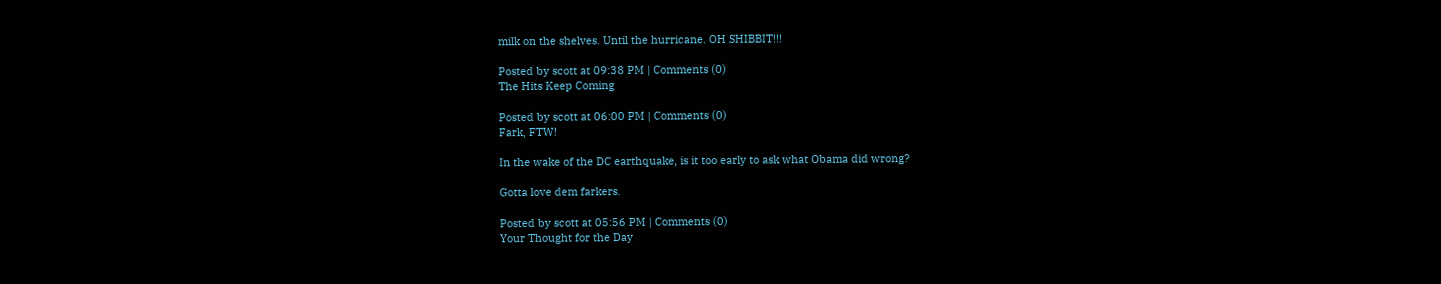milk on the shelves. Until the hurricane. OH SHIBBIT!!!

Posted by scott at 09:38 PM | Comments (0)
The Hits Keep Coming

Posted by scott at 06:00 PM | Comments (0)
Fark, FTW!

In the wake of the DC earthquake, is it too early to ask what Obama did wrong?

Gotta love dem farkers.

Posted by scott at 05:56 PM | Comments (0)
Your Thought for the Day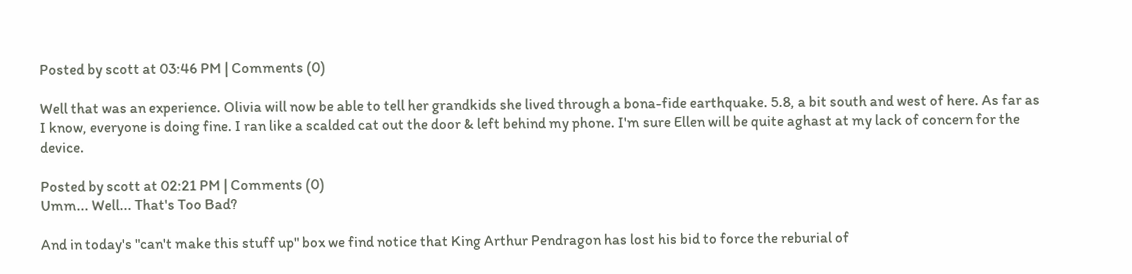Posted by scott at 03:46 PM | Comments (0)

Well that was an experience. Olivia will now be able to tell her grandkids she lived through a bona-fide earthquake. 5.8, a bit south and west of here. As far as I know, everyone is doing fine. I ran like a scalded cat out the door & left behind my phone. I'm sure Ellen will be quite aghast at my lack of concern for the device.

Posted by scott at 02:21 PM | Comments (0)
Umm... Well... That's Too Bad?

And in today's "can't make this stuff up" box we find notice that King Arthur Pendragon has lost his bid to force the reburial of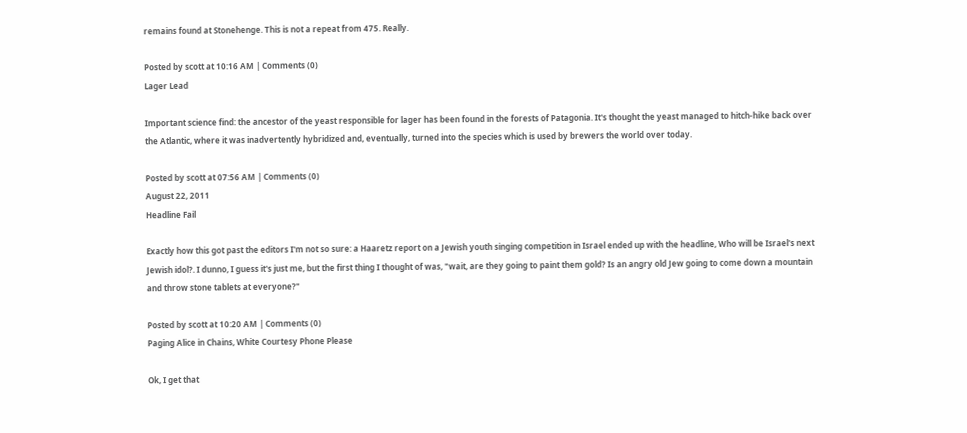remains found at Stonehenge. This is not a repeat from 475. Really.

Posted by scott at 10:16 AM | Comments (0)
Lager Lead

Important science find: the ancestor of the yeast responsible for lager has been found in the forests of Patagonia. It's thought the yeast managed to hitch-hike back over the Atlantic, where it was inadvertently hybridized and, eventually, turned into the species which is used by brewers the world over today.

Posted by scott at 07:56 AM | Comments (0)
August 22, 2011
Headline Fail

Exactly how this got past the editors I'm not so sure: a Haaretz report on a Jewish youth singing competition in Israel ended up with the headline, Who will be Israel's next Jewish idol?. I dunno, I guess it's just me, but the first thing I thought of was, "wait, are they going to paint them gold? Is an angry old Jew going to come down a mountain and throw stone tablets at everyone?"

Posted by scott at 10:20 AM | Comments (0)
Paging Alice in Chains, White Courtesy Phone Please

Ok, I get that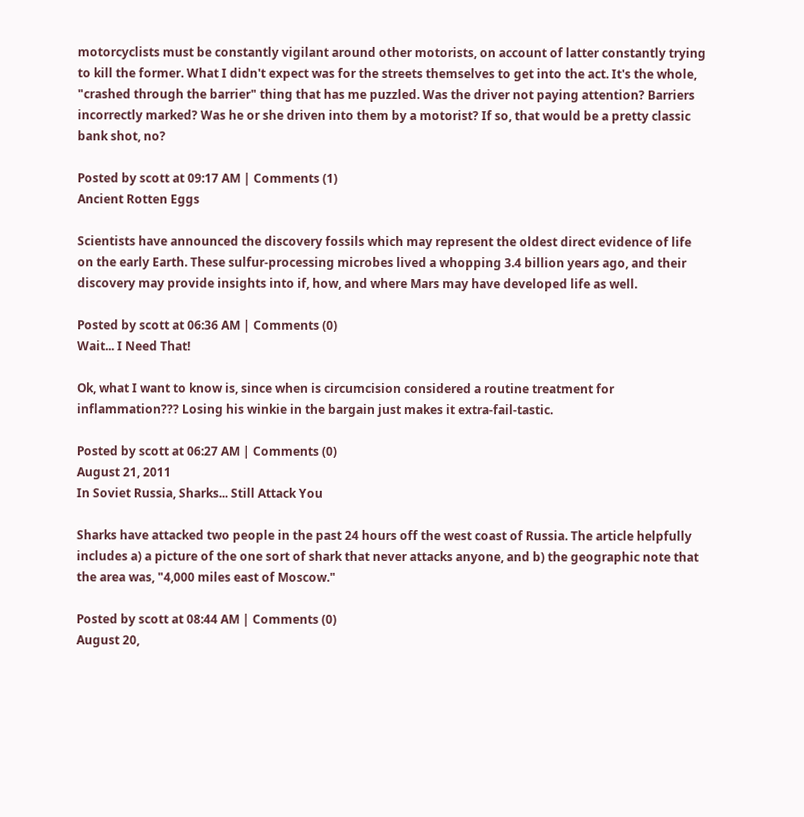motorcyclists must be constantly vigilant around other motorists, on account of latter constantly trying to kill the former. What I didn't expect was for the streets themselves to get into the act. It's the whole, "crashed through the barrier" thing that has me puzzled. Was the driver not paying attention? Barriers incorrectly marked? Was he or she driven into them by a motorist? If so, that would be a pretty classic bank shot, no?

Posted by scott at 09:17 AM | Comments (1)
Ancient Rotten Eggs

Scientists have announced the discovery fossils which may represent the oldest direct evidence of life on the early Earth. These sulfur-processing microbes lived a whopping 3.4 billion years ago, and their discovery may provide insights into if, how, and where Mars may have developed life as well.

Posted by scott at 06:36 AM | Comments (0)
Wait... I Need That!

Ok, what I want to know is, since when is circumcision considered a routine treatment for inflammation??? Losing his winkie in the bargain just makes it extra-fail-tastic.

Posted by scott at 06:27 AM | Comments (0)
August 21, 2011
In Soviet Russia, Sharks... Still Attack You

Sharks have attacked two people in the past 24 hours off the west coast of Russia. The article helpfully includes a) a picture of the one sort of shark that never attacks anyone, and b) the geographic note that the area was, "4,000 miles east of Moscow."

Posted by scott at 08:44 AM | Comments (0)
August 20,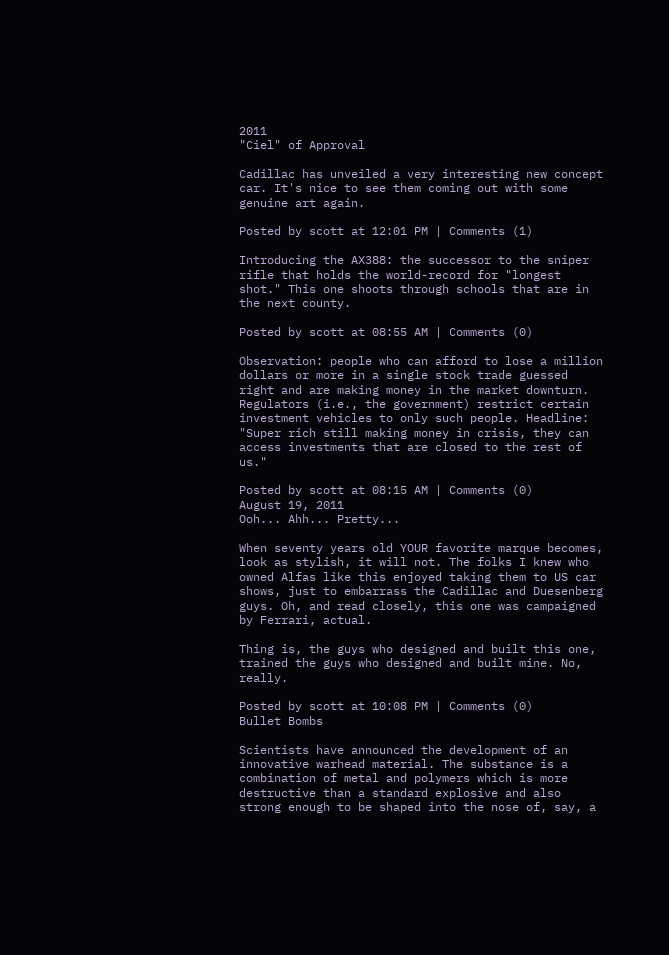2011
"Ciel" of Approval

Cadillac has unveiled a very interesting new concept car. It's nice to see them coming out with some genuine art again.

Posted by scott at 12:01 PM | Comments (1)

Introducing the AX388: the successor to the sniper rifle that holds the world-record for "longest shot." This one shoots through schools that are in the next county.

Posted by scott at 08:55 AM | Comments (0)

Observation: people who can afford to lose a million dollars or more in a single stock trade guessed right and are making money in the market downturn. Regulators (i.e., the government) restrict certain investment vehicles to only such people. Headline: "Super rich still making money in crisis, they can access investments that are closed to the rest of us."

Posted by scott at 08:15 AM | Comments (0)
August 19, 2011
Ooh... Ahh... Pretty...

When seventy years old YOUR favorite marque becomes, look as stylish, it will not. The folks I knew who owned Alfas like this enjoyed taking them to US car shows, just to embarrass the Cadillac and Duesenberg guys. Oh, and read closely, this one was campaigned by Ferrari, actual.

Thing is, the guys who designed and built this one, trained the guys who designed and built mine. No, really.

Posted by scott at 10:08 PM | Comments (0)
Bullet Bombs

Scientists have announced the development of an innovative warhead material. The substance is a combination of metal and polymers which is more destructive than a standard explosive and also strong enough to be shaped into the nose of, say, a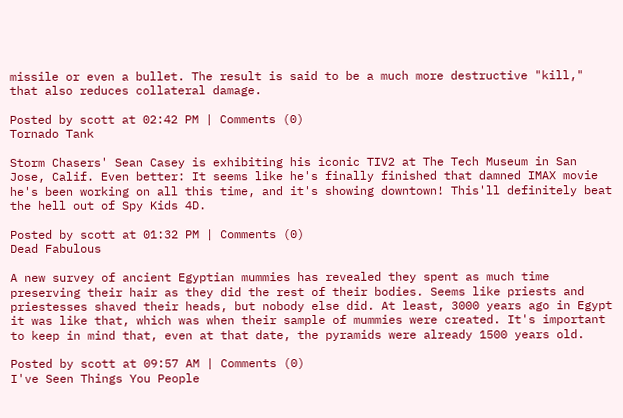missile or even a bullet. The result is said to be a much more destructive "kill," that also reduces collateral damage.

Posted by scott at 02:42 PM | Comments (0)
Tornado Tank

Storm Chasers' Sean Casey is exhibiting his iconic TIV2 at The Tech Museum in San Jose, Calif. Even better: It seems like he's finally finished that damned IMAX movie he's been working on all this time, and it's showing downtown! This'll definitely beat the hell out of Spy Kids 4D.

Posted by scott at 01:32 PM | Comments (0)
Dead Fabulous

A new survey of ancient Egyptian mummies has revealed they spent as much time preserving their hair as they did the rest of their bodies. Seems like priests and priestesses shaved their heads, but nobody else did. At least, 3000 years ago in Egypt it was like that, which was when their sample of mummies were created. It's important to keep in mind that, even at that date, the pyramids were already 1500 years old.

Posted by scott at 09:57 AM | Comments (0)
I've Seen Things You People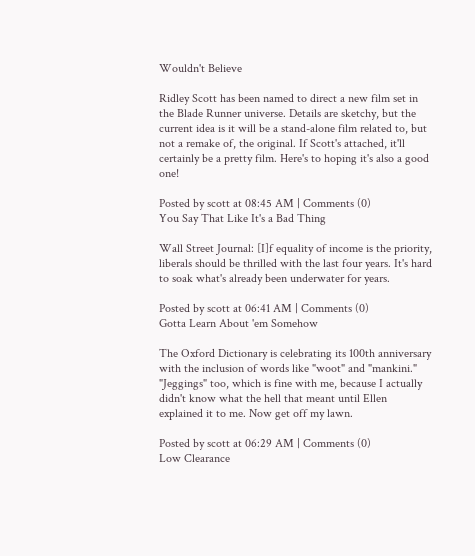Wouldn't Believe

Ridley Scott has been named to direct a new film set in the Blade Runner universe. Details are sketchy, but the current idea is it will be a stand-alone film related to, but not a remake of, the original. If Scott's attached, it'll certainly be a pretty film. Here's to hoping it's also a good one!

Posted by scott at 08:45 AM | Comments (0)
You Say That Like It's a Bad Thing

Wall Street Journal: [I]f equality of income is the priority, liberals should be thrilled with the last four years. It's hard to soak what's already been underwater for years.

Posted by scott at 06:41 AM | Comments (0)
Gotta Learn About 'em Somehow

The Oxford Dictionary is celebrating its 100th anniversary with the inclusion of words like "woot" and "mankini." "Jeggings" too, which is fine with me, because I actually didn't know what the hell that meant until Ellen explained it to me. Now get off my lawn.

Posted by scott at 06:29 AM | Comments (0)
Low Clearance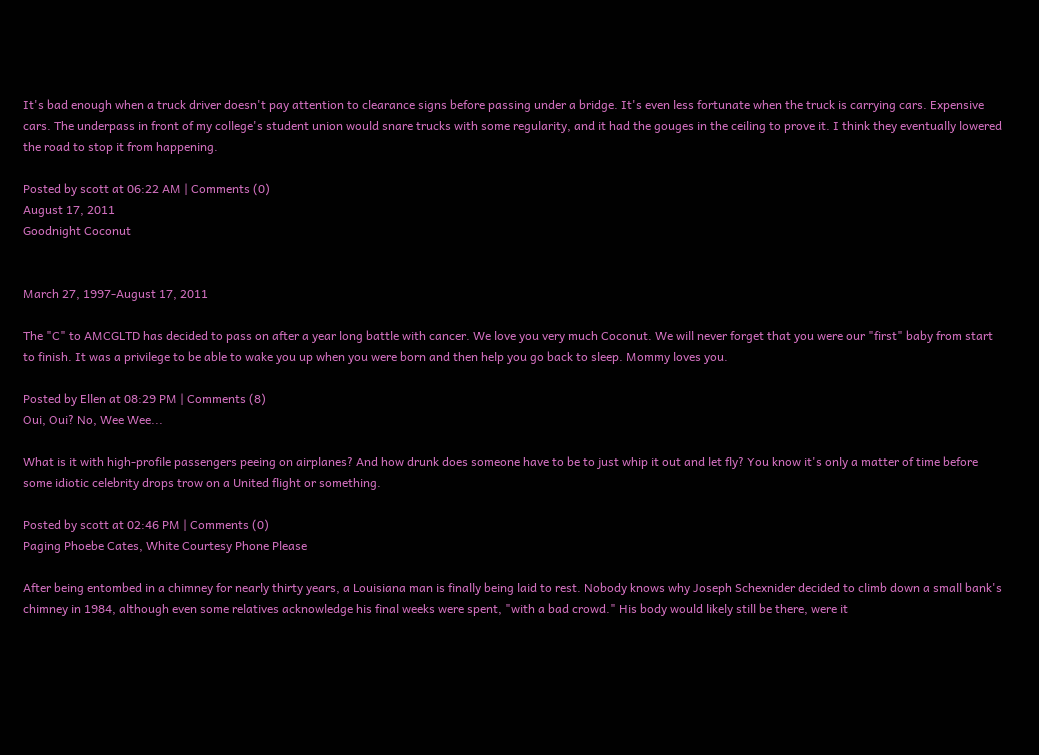It's bad enough when a truck driver doesn't pay attention to clearance signs before passing under a bridge. It's even less fortunate when the truck is carrying cars. Expensive cars. The underpass in front of my college's student union would snare trucks with some regularity, and it had the gouges in the ceiling to prove it. I think they eventually lowered the road to stop it from happening.

Posted by scott at 06:22 AM | Comments (0)
August 17, 2011
Goodnight Coconut


March 27, 1997-August 17, 2011

The "C" to AMCGLTD has decided to pass on after a year long battle with cancer. We love you very much Coconut. We will never forget that you were our "first" baby from start to finish. It was a privilege to be able to wake you up when you were born and then help you go back to sleep. Mommy loves you.

Posted by Ellen at 08:29 PM | Comments (8)
Oui, Oui? No, Wee Wee...

What is it with high-profile passengers peeing on airplanes? And how drunk does someone have to be to just whip it out and let fly? You know it's only a matter of time before some idiotic celebrity drops trow on a United flight or something.

Posted by scott at 02:46 PM | Comments (0)
Paging Phoebe Cates, White Courtesy Phone Please

After being entombed in a chimney for nearly thirty years, a Louisiana man is finally being laid to rest. Nobody knows why Joseph Schexnider decided to climb down a small bank's chimney in 1984, although even some relatives acknowledge his final weeks were spent, "with a bad crowd." His body would likely still be there, were it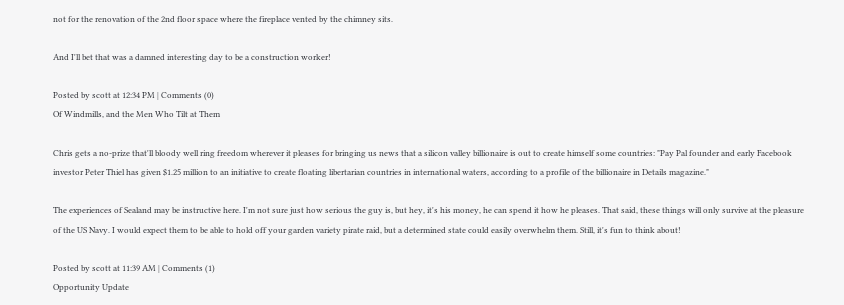not for the renovation of the 2nd floor space where the fireplace vented by the chimney sits.

And I'll bet that was a damned interesting day to be a construction worker!

Posted by scott at 12:34 PM | Comments (0)
Of Windmills, and the Men Who Tilt at Them

Chris gets a no-prize that'll bloody well ring freedom wherever it pleases for bringing us news that a silicon valley billionaire is out to create himself some countries: "Pay Pal founder and early Facebook investor Peter Thiel has given $1.25 million to an initiative to create floating libertarian countries in international waters, according to a profile of the billionaire in Details magazine."

The experiences of Sealand may be instructive here. I'm not sure just how serious the guy is, but hey, it's his money, he can spend it how he pleases. That said, these things will only survive at the pleasure of the US Navy. I would expect them to be able to hold off your garden variety pirate raid, but a determined state could easily overwhelm them. Still, it's fun to think about!

Posted by scott at 11:39 AM | Comments (1)
Opportunity Update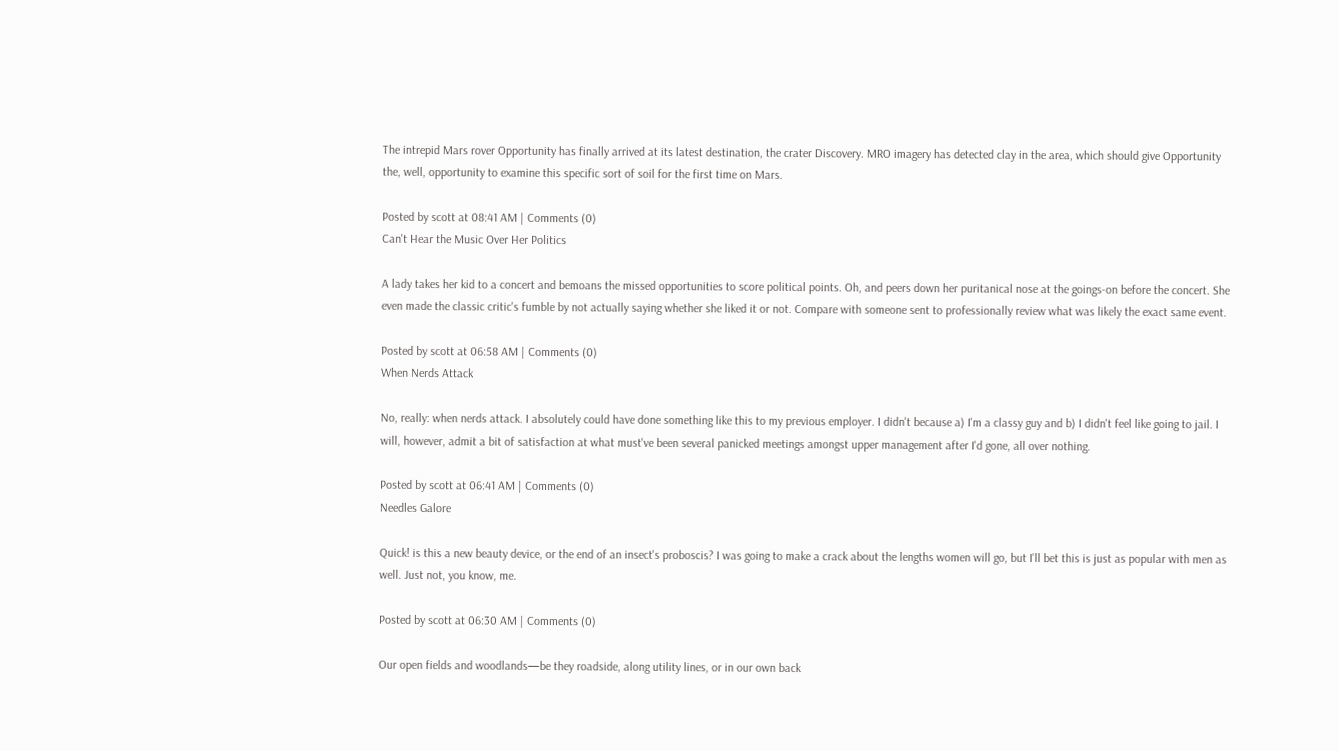The intrepid Mars rover Opportunity has finally arrived at its latest destination, the crater Discovery. MRO imagery has detected clay in the area, which should give Opportunity the, well, opportunity to examine this specific sort of soil for the first time on Mars.

Posted by scott at 08:41 AM | Comments (0)
Can't Hear the Music Over Her Politics

A lady takes her kid to a concert and bemoans the missed opportunities to score political points. Oh, and peers down her puritanical nose at the goings-on before the concert. She even made the classic critic's fumble by not actually saying whether she liked it or not. Compare with someone sent to professionally review what was likely the exact same event.

Posted by scott at 06:58 AM | Comments (0)
When Nerds Attack

No, really: when nerds attack. I absolutely could have done something like this to my previous employer. I didn't because a) I'm a classy guy and b) I didn't feel like going to jail. I will, however, admit a bit of satisfaction at what must've been several panicked meetings amongst upper management after I'd gone, all over nothing.

Posted by scott at 06:41 AM | Comments (0)
Needles Galore

Quick! is this a new beauty device, or the end of an insect's proboscis? I was going to make a crack about the lengths women will go, but I'll bet this is just as popular with men as well. Just not, you know, me.

Posted by scott at 06:30 AM | Comments (0)

Our open fields and woodlands—be they roadside, along utility lines, or in our own back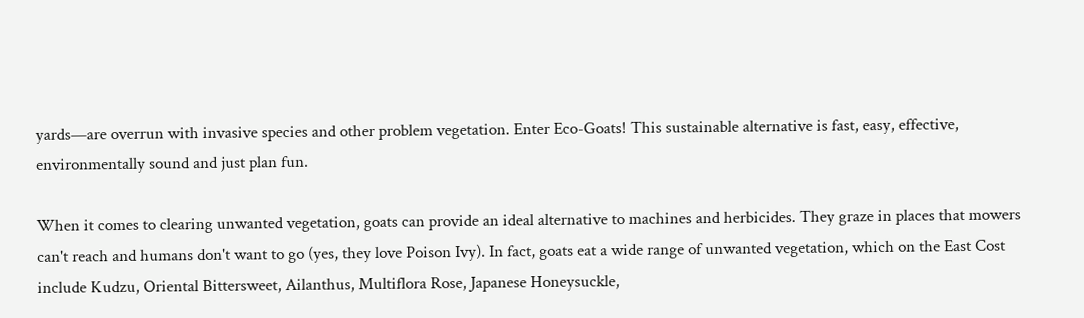yards—are overrun with invasive species and other problem vegetation. Enter Eco-Goats! This sustainable alternative is fast, easy, effective, environmentally sound and just plan fun.

When it comes to clearing unwanted vegetation, goats can provide an ideal alternative to machines and herbicides. They graze in places that mowers can't reach and humans don't want to go (yes, they love Poison Ivy). In fact, goats eat a wide range of unwanted vegetation, which on the East Cost include Kudzu, Oriental Bittersweet, Ailanthus, Multiflora Rose, Japanese Honeysuckle,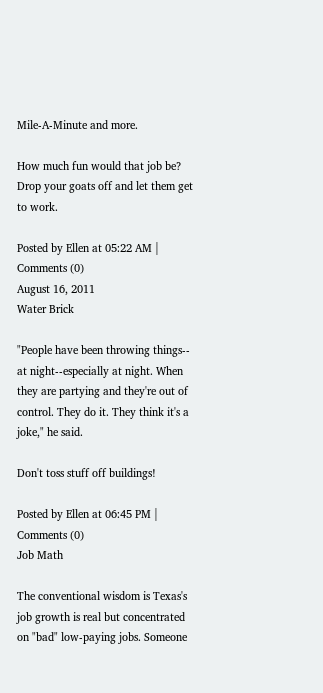Mile-A-Minute and more.

How much fun would that job be? Drop your goats off and let them get to work.

Posted by Ellen at 05:22 AM | Comments (0)
August 16, 2011
Water Brick

"People have been throwing things-- at night--especially at night. When they are partying and they're out of control. They do it. They think it's a joke," he said.

Don't toss stuff off buildings!

Posted by Ellen at 06:45 PM | Comments (0)
Job Math

The conventional wisdom is Texas's job growth is real but concentrated on "bad" low-paying jobs. Someone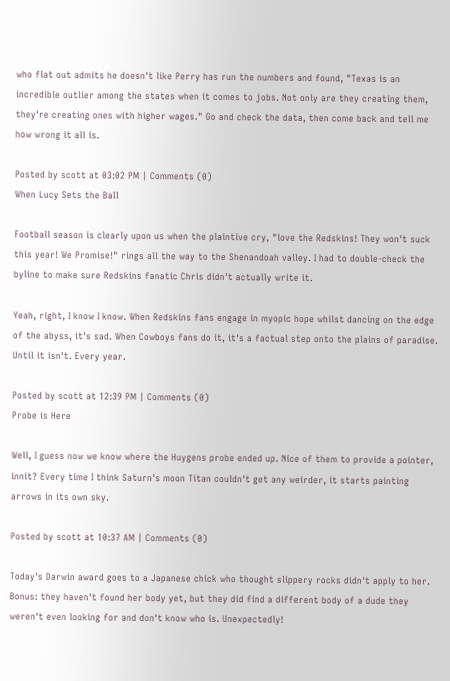who flat out admits he doesn't like Perry has run the numbers and found, "Texas is an incredible outlier among the states when it comes to jobs. Not only are they creating them, they're creating ones with higher wages." Go and check the data, then come back and tell me how wrong it all is.

Posted by scott at 03:02 PM | Comments (0)
When Lucy Sets the Ball

Football season is clearly upon us when the plaintive cry, "love the Redskins! They won't suck this year! We Promise!" rings all the way to the Shenandoah valley. I had to double-check the byline to make sure Redskins fanatic Chris didn't actually write it.

Yeah, right, I know I know. When Redskins fans engage in myopic hope whilst dancing on the edge of the abyss, it's sad. When Cowboys fans do it, it's a factual step onto the plains of paradise. Until it isn't. Every year.

Posted by scott at 12:39 PM | Comments (0)
Probe is Here

Well, I guess now we know where the Huygens probe ended up. Nice of them to provide a pointer, innit? Every time I think Saturn's moon Titan couldn't get any weirder, it starts painting arrows in its own sky.

Posted by scott at 10:37 AM | Comments (0)

Today's Darwin award goes to a Japanese chick who thought slippery rocks didn't apply to her. Bonus: they haven't found her body yet, but they did find a different body of a dude they weren't even looking for and don't know who is. Unexpectedly!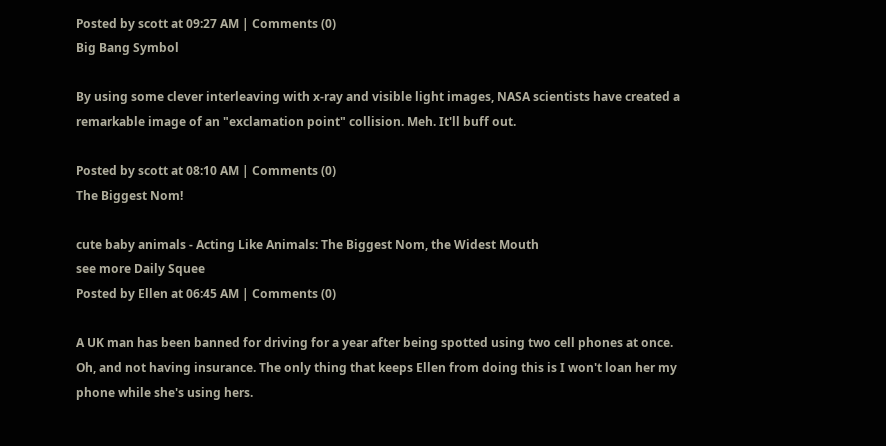Posted by scott at 09:27 AM | Comments (0)
Big Bang Symbol

By using some clever interleaving with x-ray and visible light images, NASA scientists have created a remarkable image of an "exclamation point" collision. Meh. It'll buff out.

Posted by scott at 08:10 AM | Comments (0)
The Biggest Nom!

cute baby animals - Acting Like Animals: The Biggest Nom, the Widest Mouth
see more Daily Squee
Posted by Ellen at 06:45 AM | Comments (0)

A UK man has been banned for driving for a year after being spotted using two cell phones at once. Oh, and not having insurance. The only thing that keeps Ellen from doing this is I won't loan her my phone while she's using hers.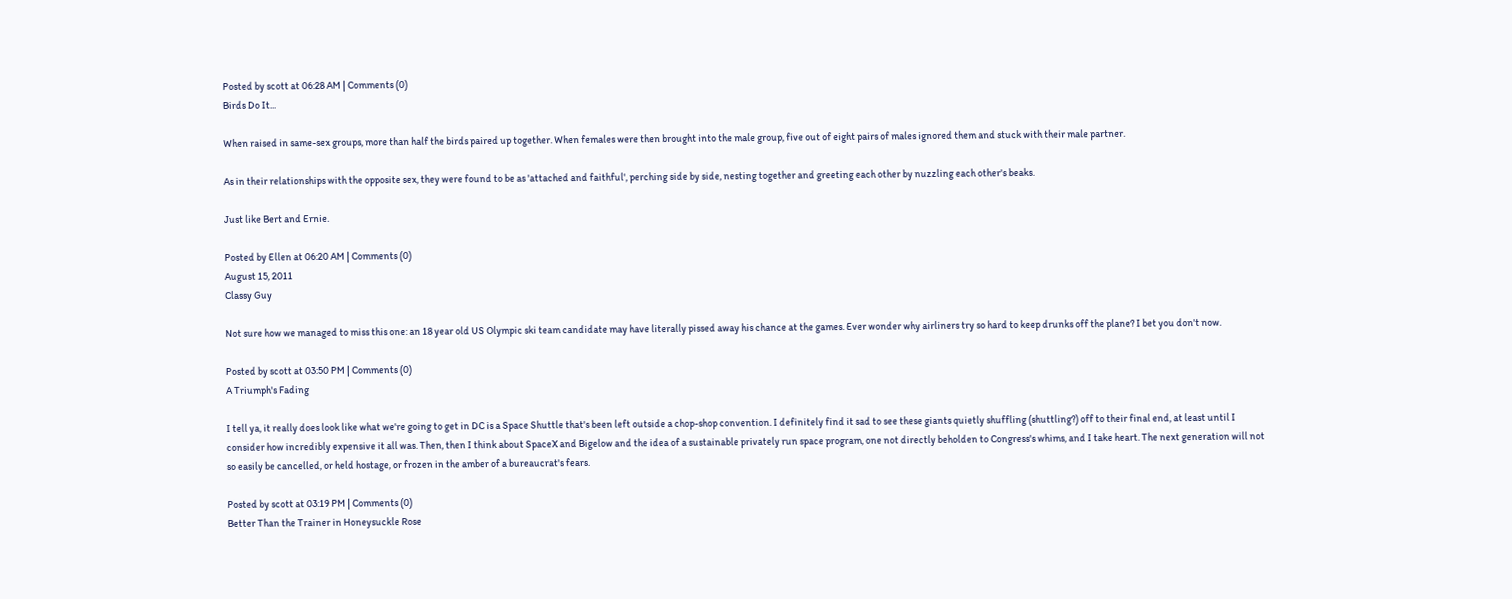Posted by scott at 06:28 AM | Comments (0)
Birds Do It...

When raised in same-sex groups, more than half the birds paired up together. When females were then brought into the male group, five out of eight pairs of males ignored them and stuck with their male partner.

As in their relationships with the opposite sex, they were found to be as 'attached and faithful', perching side by side, nesting together and greeting each other by nuzzling each other's beaks.

Just like Bert and Ernie.

Posted by Ellen at 06:20 AM | Comments (0)
August 15, 2011
Classy Guy

Not sure how we managed to miss this one: an 18 year old US Olympic ski team candidate may have literally pissed away his chance at the games. Ever wonder why airliners try so hard to keep drunks off the plane? I bet you don't now.

Posted by scott at 03:50 PM | Comments (0)
A Triumph's Fading

I tell ya, it really does look like what we're going to get in DC is a Space Shuttle that's been left outside a chop-shop convention. I definitely find it sad to see these giants quietly shuffling (shuttling?) off to their final end, at least until I consider how incredibly expensive it all was. Then, then I think about SpaceX and Bigelow and the idea of a sustainable privately run space program, one not directly beholden to Congress's whims, and I take heart. The next generation will not so easily be cancelled, or held hostage, or frozen in the amber of a bureaucrat's fears.

Posted by scott at 03:19 PM | Comments (0)
Better Than the Trainer in Honeysuckle Rose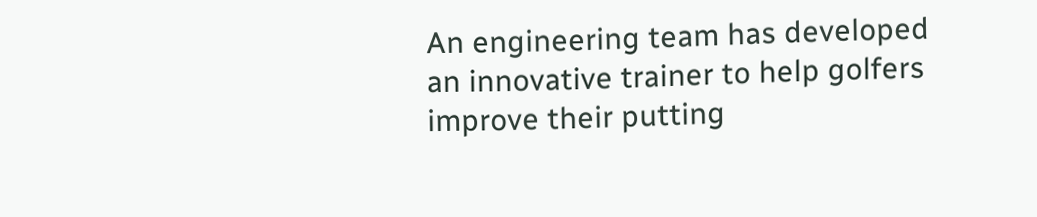An engineering team has developed an innovative trainer to help golfers improve their putting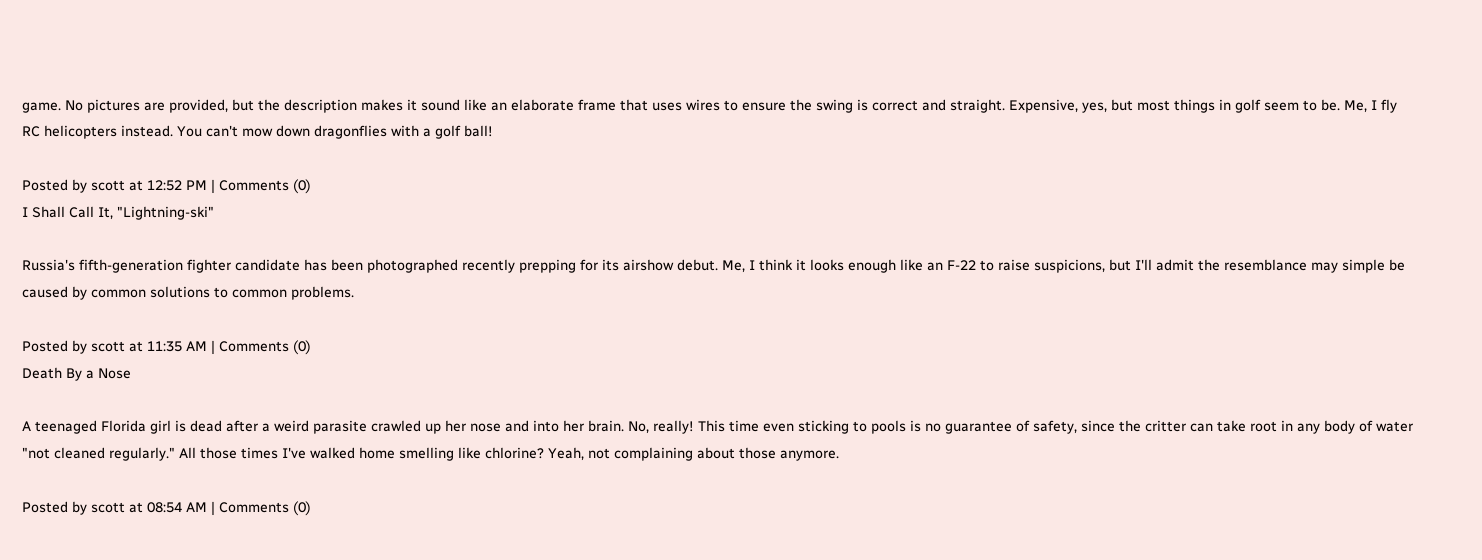game. No pictures are provided, but the description makes it sound like an elaborate frame that uses wires to ensure the swing is correct and straight. Expensive, yes, but most things in golf seem to be. Me, I fly RC helicopters instead. You can't mow down dragonflies with a golf ball!

Posted by scott at 12:52 PM | Comments (0)
I Shall Call It, "Lightning-ski"

Russia's fifth-generation fighter candidate has been photographed recently prepping for its airshow debut. Me, I think it looks enough like an F-22 to raise suspicions, but I'll admit the resemblance may simple be caused by common solutions to common problems.

Posted by scott at 11:35 AM | Comments (0)
Death By a Nose

A teenaged Florida girl is dead after a weird parasite crawled up her nose and into her brain. No, really! This time even sticking to pools is no guarantee of safety, since the critter can take root in any body of water "not cleaned regularly." All those times I've walked home smelling like chlorine? Yeah, not complaining about those anymore.

Posted by scott at 08:54 AM | Comments (0)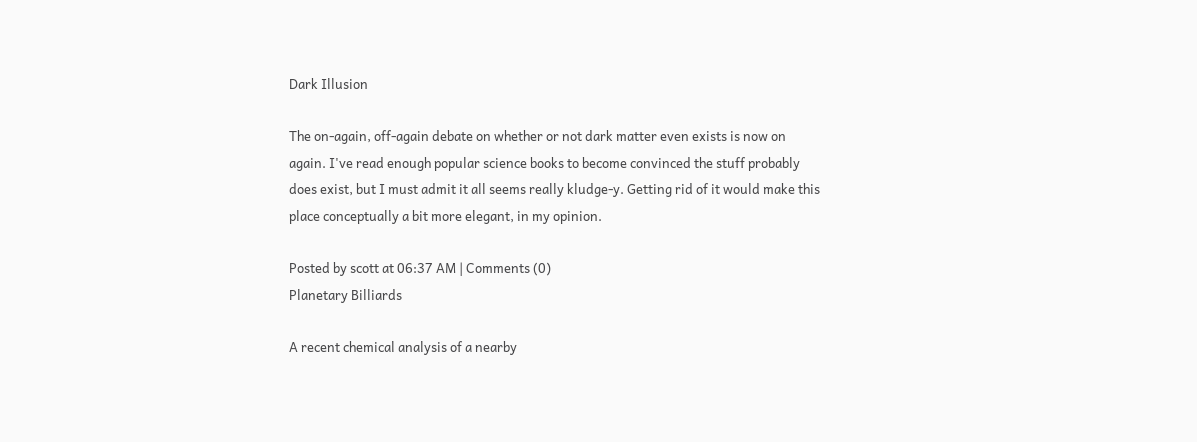Dark Illusion

The on-again, off-again debate on whether or not dark matter even exists is now on again. I've read enough popular science books to become convinced the stuff probably does exist, but I must admit it all seems really kludge-y. Getting rid of it would make this place conceptually a bit more elegant, in my opinion.

Posted by scott at 06:37 AM | Comments (0)
Planetary Billiards

A recent chemical analysis of a nearby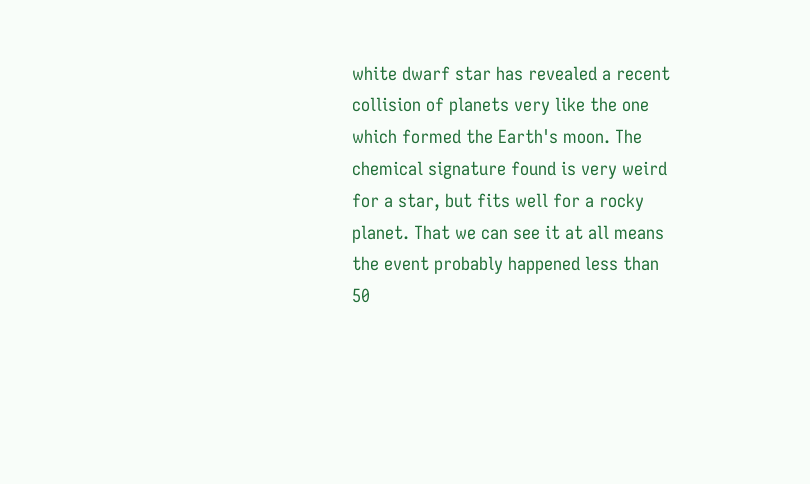white dwarf star has revealed a recent collision of planets very like the one which formed the Earth's moon. The chemical signature found is very weird for a star, but fits well for a rocky planet. That we can see it at all means the event probably happened less than 50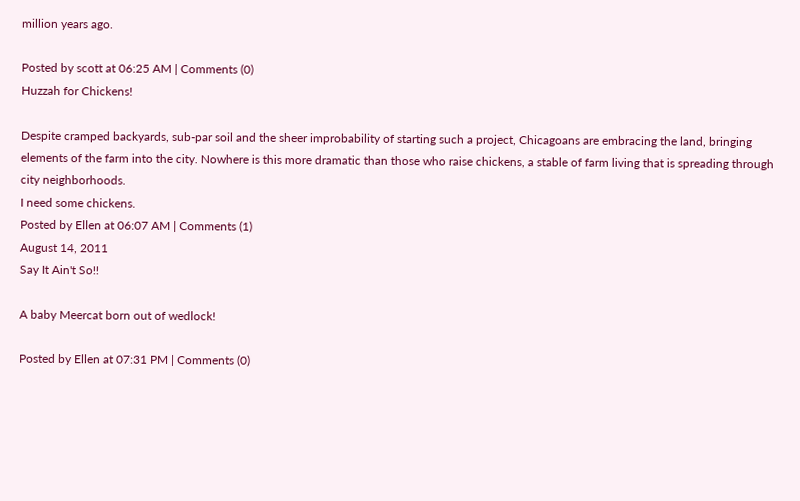million years ago.

Posted by scott at 06:25 AM | Comments (0)
Huzzah for Chickens!

Despite cramped backyards, sub-par soil and the sheer improbability of starting such a project, Chicagoans are embracing the land, bringing elements of the farm into the city. Nowhere is this more dramatic than those who raise chickens, a stable of farm living that is spreading through city neighborhoods.
I need some chickens.
Posted by Ellen at 06:07 AM | Comments (1)
August 14, 2011
Say It Ain't So!!

A baby Meercat born out of wedlock!

Posted by Ellen at 07:31 PM | Comments (0)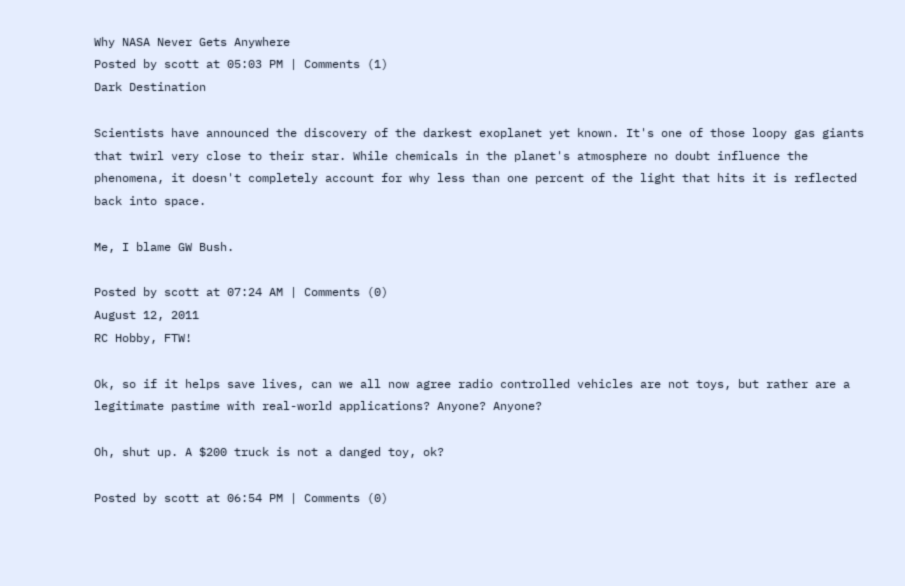Why NASA Never Gets Anywhere
Posted by scott at 05:03 PM | Comments (1)
Dark Destination

Scientists have announced the discovery of the darkest exoplanet yet known. It's one of those loopy gas giants that twirl very close to their star. While chemicals in the planet's atmosphere no doubt influence the phenomena, it doesn't completely account for why less than one percent of the light that hits it is reflected back into space.

Me, I blame GW Bush.

Posted by scott at 07:24 AM | Comments (0)
August 12, 2011
RC Hobby, FTW!

Ok, so if it helps save lives, can we all now agree radio controlled vehicles are not toys, but rather are a legitimate pastime with real-world applications? Anyone? Anyone?

Oh, shut up. A $200 truck is not a danged toy, ok?

Posted by scott at 06:54 PM | Comments (0)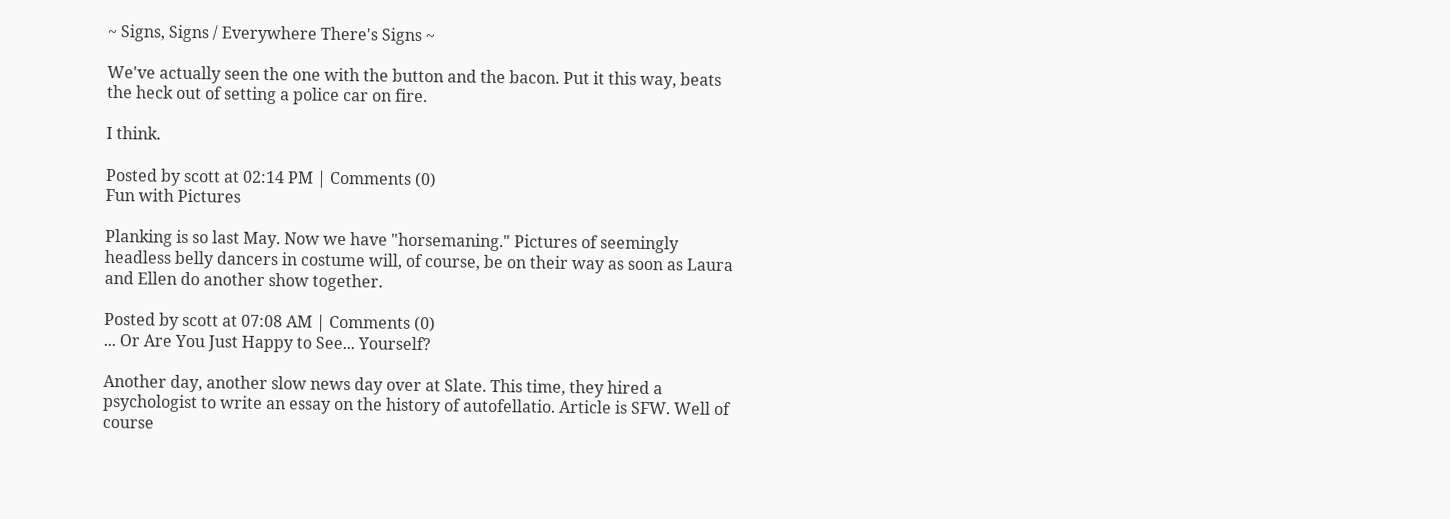~ Signs, Signs / Everywhere There's Signs ~

We've actually seen the one with the button and the bacon. Put it this way, beats the heck out of setting a police car on fire.

I think.

Posted by scott at 02:14 PM | Comments (0)
Fun with Pictures

Planking is so last May. Now we have "horsemaning." Pictures of seemingly headless belly dancers in costume will, of course, be on their way as soon as Laura and Ellen do another show together.

Posted by scott at 07:08 AM | Comments (0)
... Or Are You Just Happy to See... Yourself?

Another day, another slow news day over at Slate. This time, they hired a psychologist to write an essay on the history of autofellatio. Article is SFW. Well of course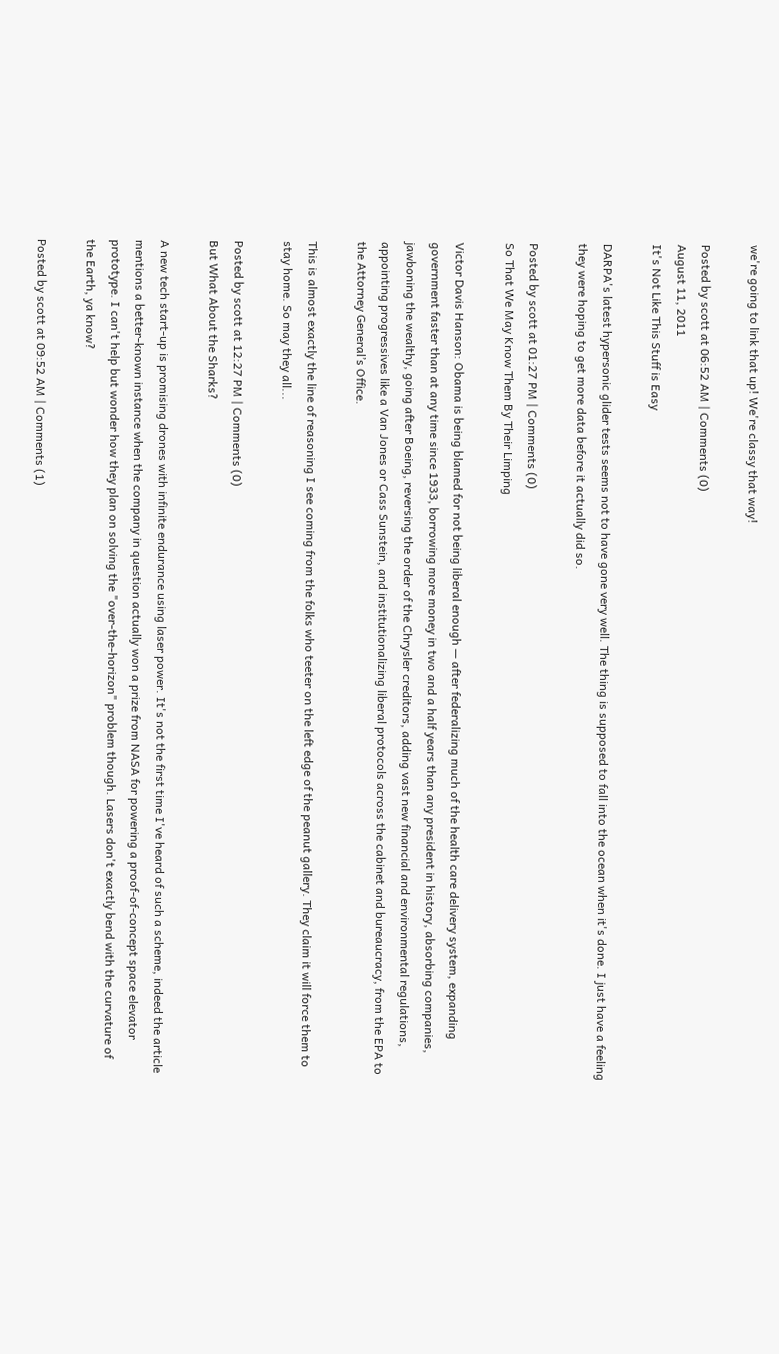we're going to link that up! We're classy that way!

Posted by scott at 06:52 AM | Comments (0)
August 11, 2011
It's Not Like This Stuff is Easy

DARPA's latest hypersonic glider tests seems not to have gone very well. The thing is supposed to fall into the ocean when it's done. I just have a feeling they were hoping to get more data before it actually did so.

Posted by scott at 01:27 PM | Comments (0)
So That We May Know Them By Their Limping

Victor Davis Hanson: Obama is being blamed for not being liberal enough — after federalizing much of the health care delivery system, expanding government faster than at any time since 1933, borrowing more money in two and a half years than any president in history, absorbing companies, jawboning the wealthy, going after Boeing, reversing the order of the Chrysler creditors, adding vast new financial and environmental regulations, appointing progressives like a Van Jones or Cass Sunstein, and institutionalizing liberal protocols across the cabinet and bureaucracy, from the EPA to the Attorney General’s Office.

This is almost exactly the line of reasoning I see coming from the folks who teeter on the left edge of the peanut gallery. They claim it will force them to stay home. So may they all...

Posted by scott at 12:27 PM | Comments (0)
But What About the Sharks?

A new tech start-up is promising drones with infinite endurance using laser power. It's not the first time I've heard of such a scheme, indeed the article mentions a better-known instance when the company in question actually won a prize from NASA for powering a proof-of-concept space elevator prototype. I can't help but wonder how they plan on solving the "over-the-horizon" problem though. Lasers don't exactly bend with the curvature of the Earth, ya know?

Posted by scott at 09:52 AM | Comments (1)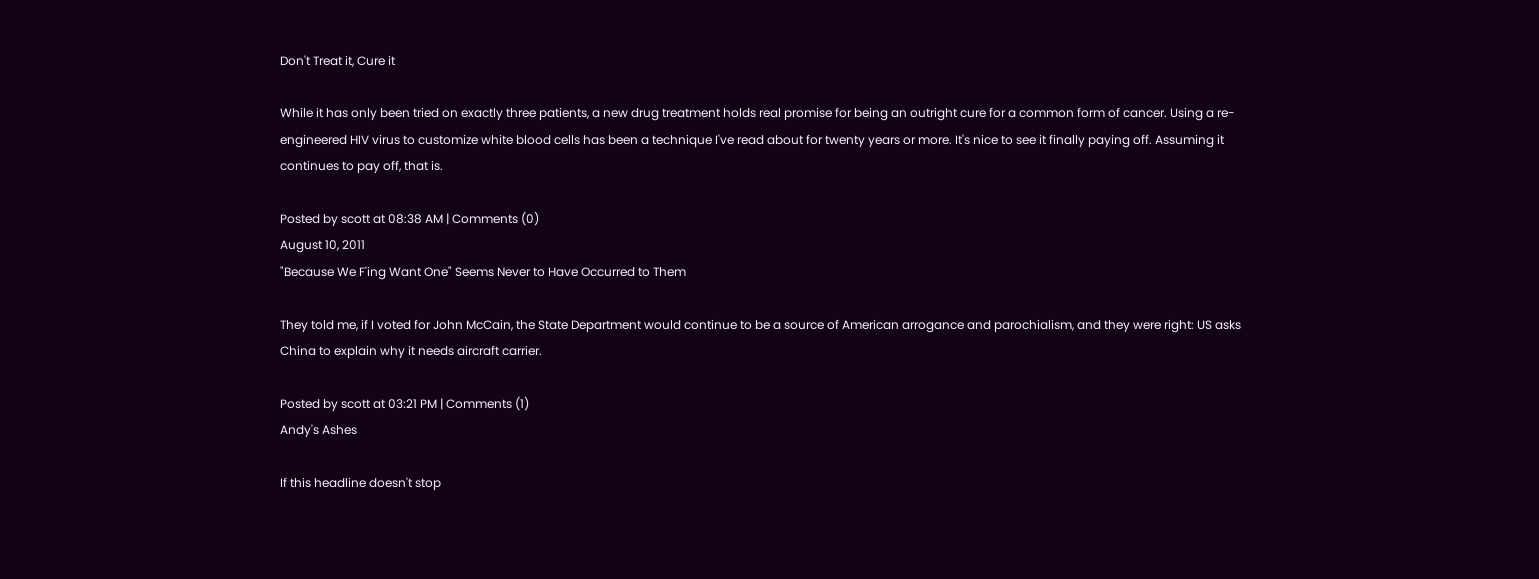Don't Treat it, Cure it

While it has only been tried on exactly three patients, a new drug treatment holds real promise for being an outright cure for a common form of cancer. Using a re-engineered HIV virus to customize white blood cells has been a technique I've read about for twenty years or more. It's nice to see it finally paying off. Assuming it continues to pay off, that is.

Posted by scott at 08:38 AM | Comments (0)
August 10, 2011
"Because We F'ing Want One" Seems Never to Have Occurred to Them

They told me, if I voted for John McCain, the State Department would continue to be a source of American arrogance and parochialism, and they were right: US asks China to explain why it needs aircraft carrier.

Posted by scott at 03:21 PM | Comments (1)
Andy's Ashes

If this headline doesn't stop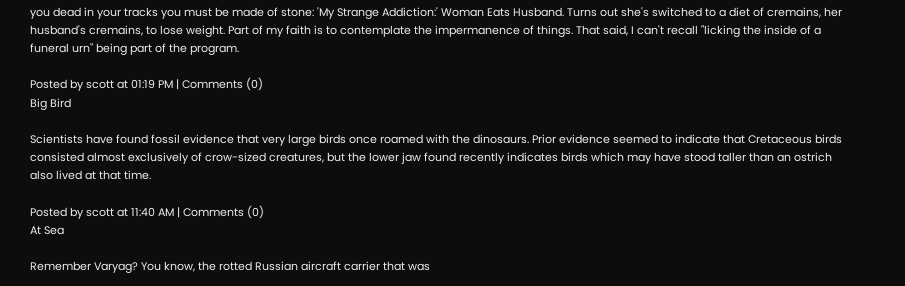you dead in your tracks you must be made of stone: 'My Strange Addiction:' Woman Eats Husband. Turns out she's switched to a diet of cremains, her husband's cremains, to lose weight. Part of my faith is to contemplate the impermanence of things. That said, I can't recall "licking the inside of a funeral urn" being part of the program.

Posted by scott at 01:19 PM | Comments (0)
Big Bird

Scientists have found fossil evidence that very large birds once roamed with the dinosaurs. Prior evidence seemed to indicate that Cretaceous birds consisted almost exclusively of crow-sized creatures, but the lower jaw found recently indicates birds which may have stood taller than an ostrich also lived at that time.

Posted by scott at 11:40 AM | Comments (0)
At Sea

Remember Varyag? You know, the rotted Russian aircraft carrier that was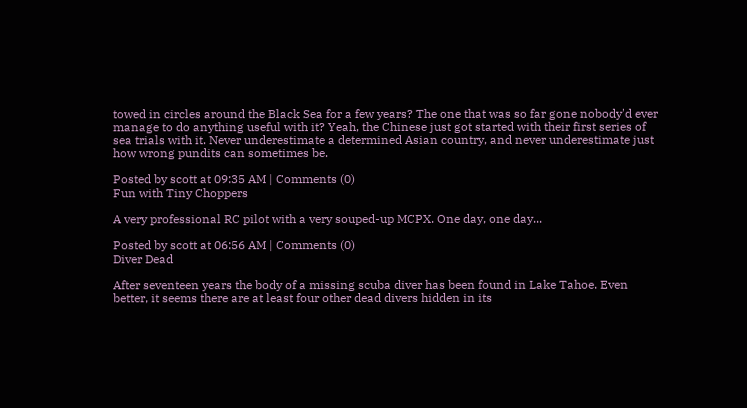towed in circles around the Black Sea for a few years? The one that was so far gone nobody'd ever manage to do anything useful with it? Yeah, the Chinese just got started with their first series of sea trials with it. Never underestimate a determined Asian country, and never underestimate just how wrong pundits can sometimes be.

Posted by scott at 09:35 AM | Comments (0)
Fun with Tiny Choppers

A very professional RC pilot with a very souped-up MCPX. One day, one day...

Posted by scott at 06:56 AM | Comments (0)
Diver Dead

After seventeen years the body of a missing scuba diver has been found in Lake Tahoe. Even better, it seems there are at least four other dead divers hidden in its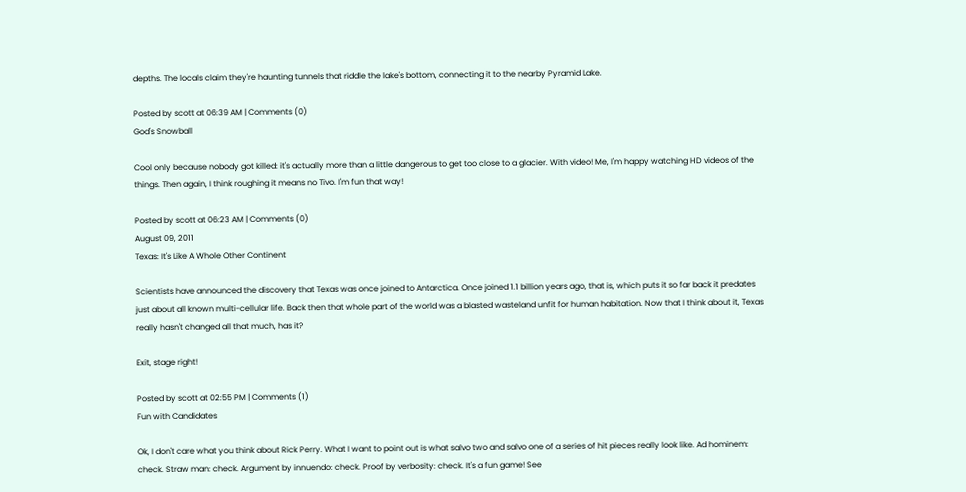depths. The locals claim they're haunting tunnels that riddle the lake's bottom, connecting it to the nearby Pyramid Lake.

Posted by scott at 06:39 AM | Comments (0)
God's Snowball

Cool only because nobody got killed: it's actually more than a little dangerous to get too close to a glacier. With video! Me, I'm happy watching HD videos of the things. Then again, I think roughing it means no Tivo. I'm fun that way!

Posted by scott at 06:23 AM | Comments (0)
August 09, 2011
Texas: It's Like A Whole Other Continent

Scientists have announced the discovery that Texas was once joined to Antarctica. Once joined 1.1 billion years ago, that is, which puts it so far back it predates just about all known multi-cellular life. Back then that whole part of the world was a blasted wasteland unfit for human habitation. Now that I think about it, Texas really hasn't changed all that much, has it?

Exit, stage right!

Posted by scott at 02:55 PM | Comments (1)
Fun with Candidates

Ok, I don't care what you think about Rick Perry. What I want to point out is what salvo two and salvo one of a series of hit pieces really look like. Ad hominem: check. Straw man: check. Argument by innuendo: check. Proof by verbosity: check. It's a fun game! See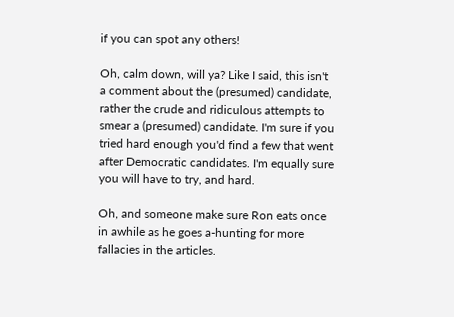if you can spot any others!

Oh, calm down, will ya? Like I said, this isn't a comment about the (presumed) candidate, rather the crude and ridiculous attempts to smear a (presumed) candidate. I'm sure if you tried hard enough you'd find a few that went after Democratic candidates. I'm equally sure you will have to try, and hard.

Oh, and someone make sure Ron eats once in awhile as he goes a-hunting for more fallacies in the articles.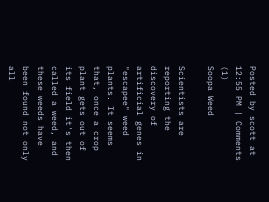Posted by scott at 12:55 PM | Comments (1)
Soopa Weed

Scientists are reporting the discovery of artificial genes in "escapee" weed plants. It seems that, once a crop plant gets out of its field it's then called a weed, and these weeds have been found not only all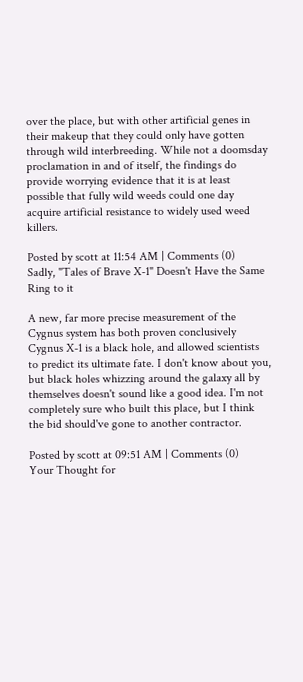over the place, but with other artificial genes in their makeup that they could only have gotten through wild interbreeding. While not a doomsday proclamation in and of itself, the findings do provide worrying evidence that it is at least possible that fully wild weeds could one day acquire artificial resistance to widely used weed killers.

Posted by scott at 11:54 AM | Comments (0)
Sadly, "Tales of Brave X-1" Doesn't Have the Same Ring to it

A new, far more precise measurement of the Cygnus system has both proven conclusively Cygnus X-1 is a black hole, and allowed scientists to predict its ultimate fate. I don't know about you, but black holes whizzing around the galaxy all by themselves doesn't sound like a good idea. I'm not completely sure who built this place, but I think the bid should've gone to another contractor.

Posted by scott at 09:51 AM | Comments (0)
Your Thought for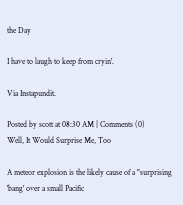the Day

I have to laugh to keep from cryin'.

Via Instapundit.

Posted by scott at 08:30 AM | Comments (0)
Well, It Would Surprise Me, Too

A meteor explosion is the likely cause of a "surprising 'bang' over a small Pacific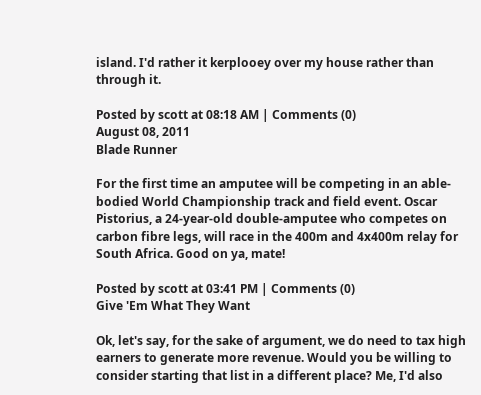island. I'd rather it kerplooey over my house rather than through it.

Posted by scott at 08:18 AM | Comments (0)
August 08, 2011
Blade Runner

For the first time an amputee will be competing in an able-bodied World Championship track and field event. Oscar Pistorius, a 24-year-old double-amputee who competes on carbon fibre legs, will race in the 400m and 4x400m relay for South Africa. Good on ya, mate!

Posted by scott at 03:41 PM | Comments (0)
Give 'Em What They Want

Ok, let's say, for the sake of argument, we do need to tax high earners to generate more revenue. Would you be willing to consider starting that list in a different place? Me, I'd also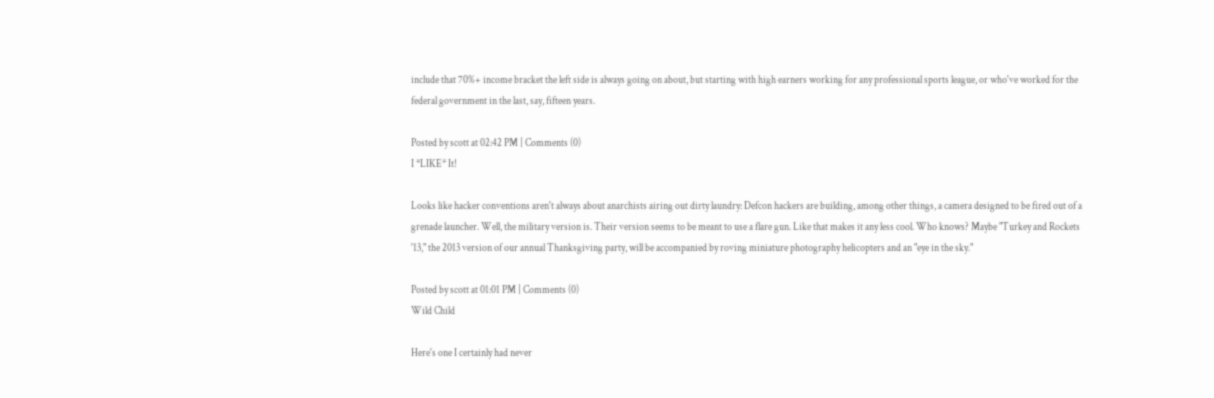include that 70%+ income bracket the left side is always going on about, but starting with high earners working for any professional sports league, or who've worked for the federal government in the last, say, fifteen years.

Posted by scott at 02:42 PM | Comments (0)
I *LIKE* It!

Looks like hacker conventions aren't always about anarchists airing out dirty laundry: Defcon hackers are building, among other things, a camera designed to be fired out of a grenade launcher. Well, the military version is. Their version seems to be meant to use a flare gun. Like that makes it any less cool. Who knows? Maybe "Turkey and Rockets '13," the 2013 version of our annual Thanksgiving party, will be accompanied by roving miniature photography helicopters and an "eye in the sky."

Posted by scott at 01:01 PM | Comments (0)
Wild Child

Here's one I certainly had never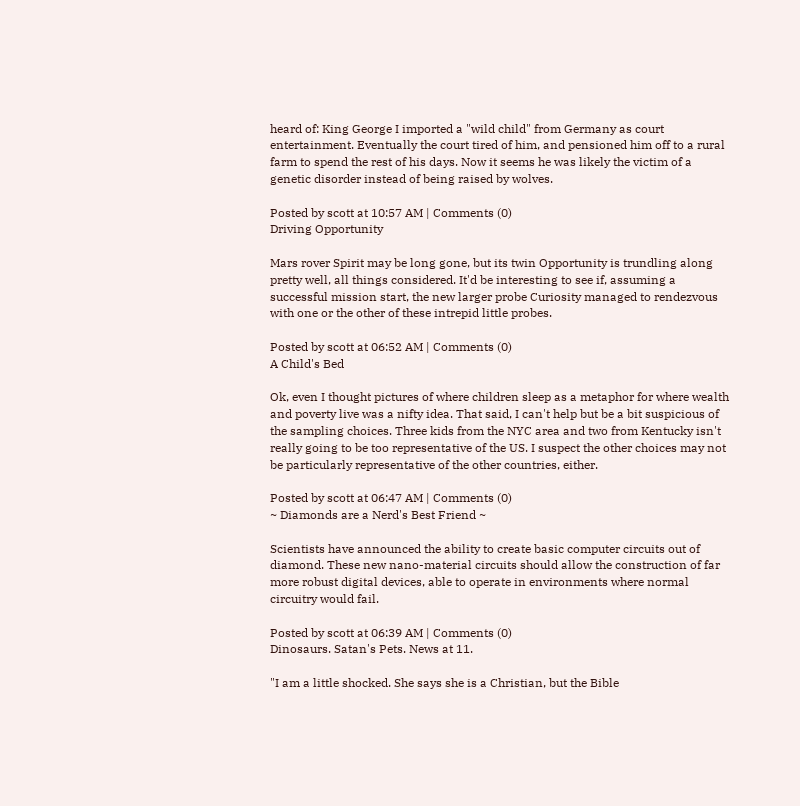heard of: King George I imported a "wild child" from Germany as court entertainment. Eventually the court tired of him, and pensioned him off to a rural farm to spend the rest of his days. Now it seems he was likely the victim of a genetic disorder instead of being raised by wolves.

Posted by scott at 10:57 AM | Comments (0)
Driving Opportunity

Mars rover Spirit may be long gone, but its twin Opportunity is trundling along pretty well, all things considered. It'd be interesting to see if, assuming a successful mission start, the new larger probe Curiosity managed to rendezvous with one or the other of these intrepid little probes.

Posted by scott at 06:52 AM | Comments (0)
A Child's Bed

Ok, even I thought pictures of where children sleep as a metaphor for where wealth and poverty live was a nifty idea. That said, I can't help but be a bit suspicious of the sampling choices. Three kids from the NYC area and two from Kentucky isn't really going to be too representative of the US. I suspect the other choices may not be particularly representative of the other countries, either.

Posted by scott at 06:47 AM | Comments (0)
~ Diamonds are a Nerd's Best Friend ~

Scientists have announced the ability to create basic computer circuits out of diamond. These new nano-material circuits should allow the construction of far more robust digital devices, able to operate in environments where normal circuitry would fail.

Posted by scott at 06:39 AM | Comments (0)
Dinosaurs. Satan's Pets. News at 11.

"I am a little shocked. She says she is a Christian, but the Bible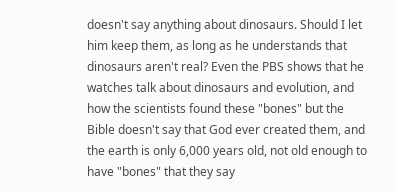doesn't say anything about dinosaurs. Should I let him keep them, as long as he understands that dinosaurs aren't real? Even the PBS shows that he watches talk about dinosaurs and evolution, and how the scientists found these "bones" but the Bible doesn't say that God ever created them, and the earth is only 6,000 years old, not old enough to have "bones" that they say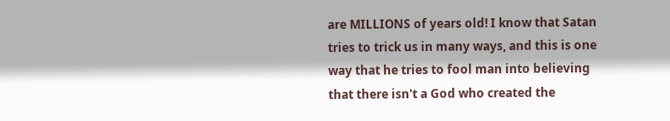are MILLIONS of years old! I know that Satan tries to trick us in many ways, and this is one way that he tries to fool man into believing that there isn't a God who created the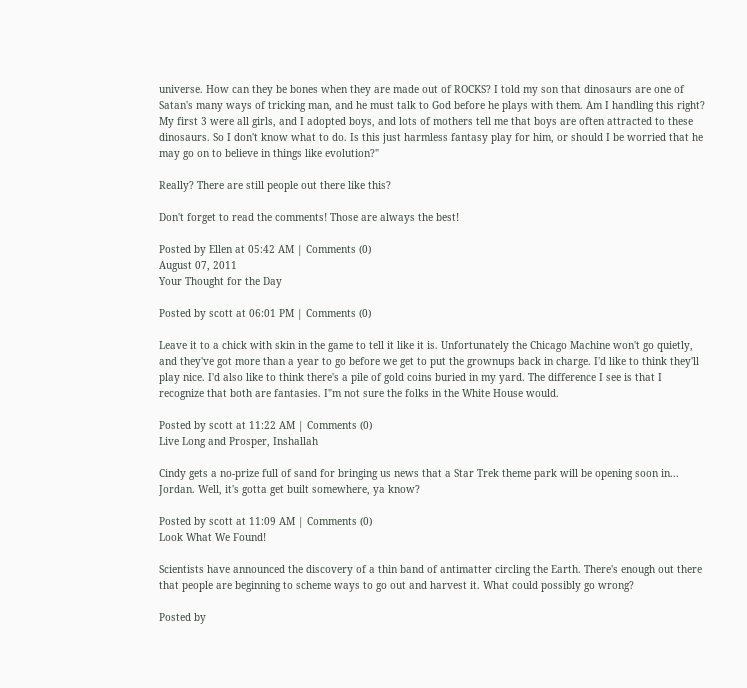universe. How can they be bones when they are made out of ROCKS? I told my son that dinosaurs are one of Satan's many ways of tricking man, and he must talk to God before he plays with them. Am I handling this right? My first 3 were all girls, and I adopted boys, and lots of mothers tell me that boys are often attracted to these dinosaurs. So I don't know what to do. Is this just harmless fantasy play for him, or should I be worried that he may go on to believe in things like evolution?"

Really? There are still people out there like this?

Don't forget to read the comments! Those are always the best!

Posted by Ellen at 05:42 AM | Comments (0)
August 07, 2011
Your Thought for the Day

Posted by scott at 06:01 PM | Comments (0)

Leave it to a chick with skin in the game to tell it like it is. Unfortunately the Chicago Machine won't go quietly, and they've got more than a year to go before we get to put the grownups back in charge. I'd like to think they'll play nice. I'd also like to think there's a pile of gold coins buried in my yard. The difference I see is that I recognize that both are fantasies. I"m not sure the folks in the White House would.

Posted by scott at 11:22 AM | Comments (0)
Live Long and Prosper, Inshallah

Cindy gets a no-prize full of sand for bringing us news that a Star Trek theme park will be opening soon in... Jordan. Well, it's gotta get built somewhere, ya know?

Posted by scott at 11:09 AM | Comments (0)
Look What We Found!

Scientists have announced the discovery of a thin band of antimatter circling the Earth. There's enough out there that people are beginning to scheme ways to go out and harvest it. What could possibly go wrong?

Posted by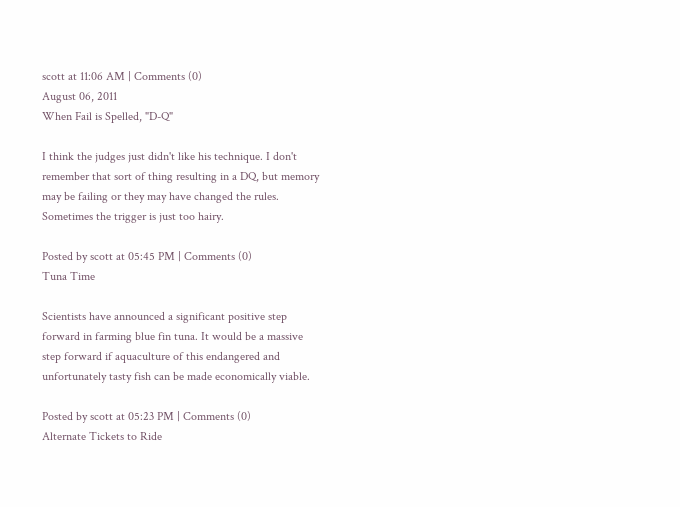scott at 11:06 AM | Comments (0)
August 06, 2011
When Fail is Spelled, "D-Q"

I think the judges just didn't like his technique. I don't remember that sort of thing resulting in a DQ, but memory may be failing or they may have changed the rules. Sometimes the trigger is just too hairy.

Posted by scott at 05:45 PM | Comments (0)
Tuna Time

Scientists have announced a significant positive step forward in farming blue fin tuna. It would be a massive step forward if aquaculture of this endangered and unfortunately tasty fish can be made economically viable.

Posted by scott at 05:23 PM | Comments (0)
Alternate Tickets to Ride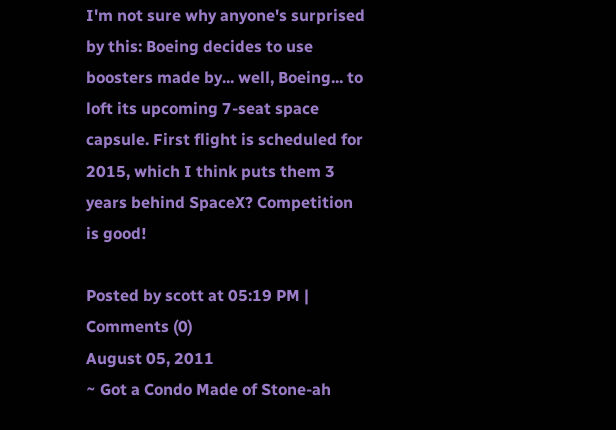I'm not sure why anyone's surprised by this: Boeing decides to use boosters made by... well, Boeing... to loft its upcoming 7-seat space capsule. First flight is scheduled for 2015, which I think puts them 3 years behind SpaceX? Competition is good!

Posted by scott at 05:19 PM | Comments (0)
August 05, 2011
~ Got a Condo Made of Stone-ah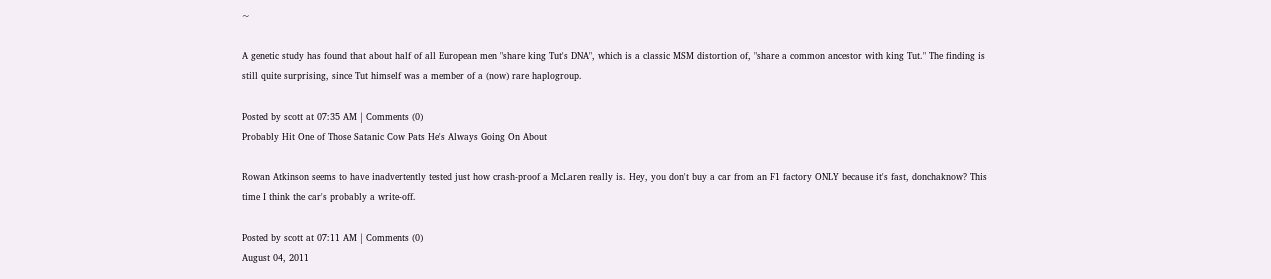~

A genetic study has found that about half of all European men "share king Tut's DNA", which is a classic MSM distortion of, "share a common ancestor with king Tut." The finding is still quite surprising, since Tut himself was a member of a (now) rare haplogroup.

Posted by scott at 07:35 AM | Comments (0)
Probably Hit One of Those Satanic Cow Pats He's Always Going On About

Rowan Atkinson seems to have inadvertently tested just how crash-proof a McLaren really is. Hey, you don't buy a car from an F1 factory ONLY because it's fast, donchaknow? This time I think the car's probably a write-off.

Posted by scott at 07:11 AM | Comments (0)
August 04, 2011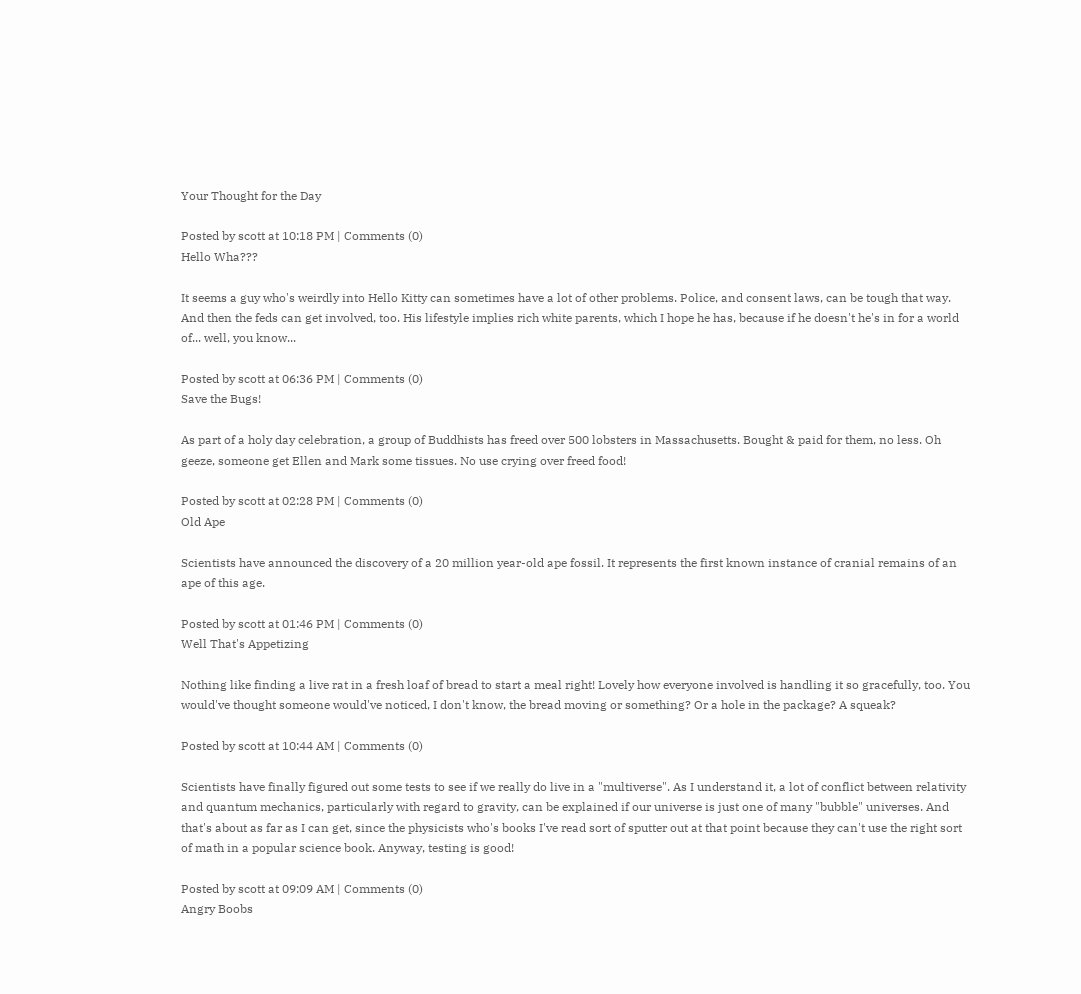Your Thought for the Day

Posted by scott at 10:18 PM | Comments (0)
Hello Wha???

It seems a guy who's weirdly into Hello Kitty can sometimes have a lot of other problems. Police, and consent laws, can be tough that way. And then the feds can get involved, too. His lifestyle implies rich white parents, which I hope he has, because if he doesn't he's in for a world of... well, you know...

Posted by scott at 06:36 PM | Comments (0)
Save the Bugs!

As part of a holy day celebration, a group of Buddhists has freed over 500 lobsters in Massachusetts. Bought & paid for them, no less. Oh geeze, someone get Ellen and Mark some tissues. No use crying over freed food!

Posted by scott at 02:28 PM | Comments (0)
Old Ape

Scientists have announced the discovery of a 20 million year-old ape fossil. It represents the first known instance of cranial remains of an ape of this age.

Posted by scott at 01:46 PM | Comments (0)
Well That's Appetizing

Nothing like finding a live rat in a fresh loaf of bread to start a meal right! Lovely how everyone involved is handling it so gracefully, too. You would've thought someone would've noticed, I don't know, the bread moving or something? Or a hole in the package? A squeak?

Posted by scott at 10:44 AM | Comments (0)

Scientists have finally figured out some tests to see if we really do live in a "multiverse". As I understand it, a lot of conflict between relativity and quantum mechanics, particularly with regard to gravity, can be explained if our universe is just one of many "bubble" universes. And that's about as far as I can get, since the physicists who's books I've read sort of sputter out at that point because they can't use the right sort of math in a popular science book. Anyway, testing is good!

Posted by scott at 09:09 AM | Comments (0)
Angry Boobs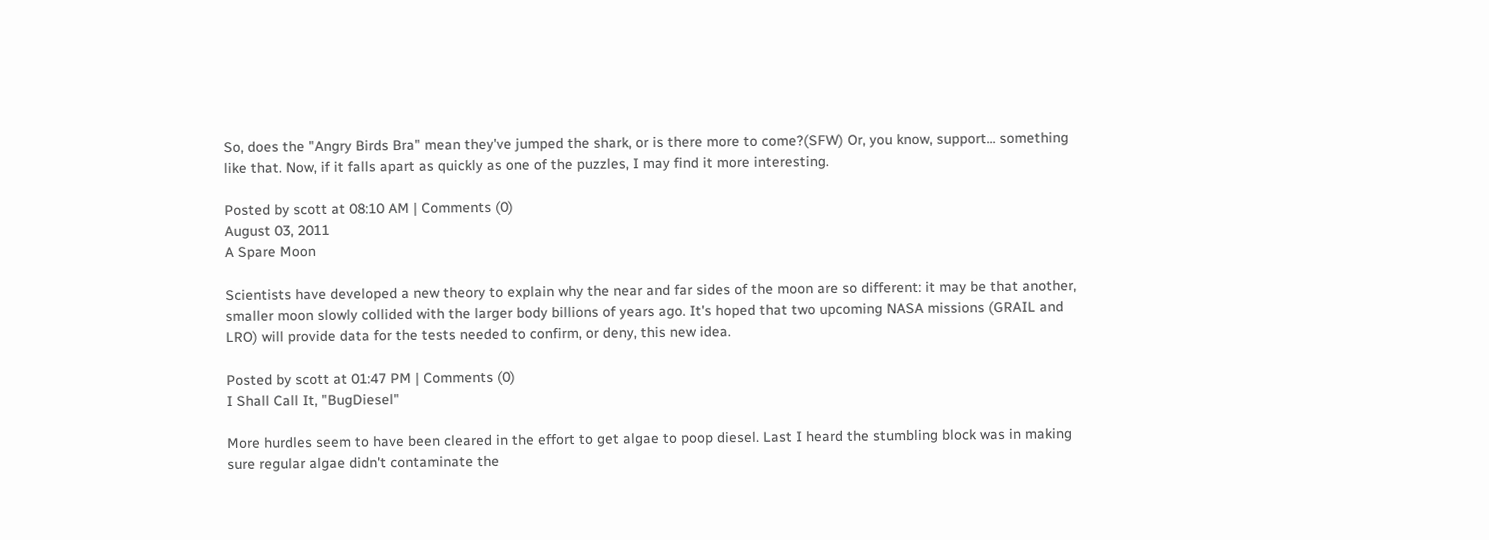So, does the "Angry Birds Bra" mean they've jumped the shark, or is there more to come?(SFW) Or, you know, support... something like that. Now, if it falls apart as quickly as one of the puzzles, I may find it more interesting.

Posted by scott at 08:10 AM | Comments (0)
August 03, 2011
A Spare Moon

Scientists have developed a new theory to explain why the near and far sides of the moon are so different: it may be that another, smaller moon slowly collided with the larger body billions of years ago. It's hoped that two upcoming NASA missions (GRAIL and LRO) will provide data for the tests needed to confirm, or deny, this new idea.

Posted by scott at 01:47 PM | Comments (0)
I Shall Call It, "BugDiesel"

More hurdles seem to have been cleared in the effort to get algae to poop diesel. Last I heard the stumbling block was in making sure regular algae didn't contaminate the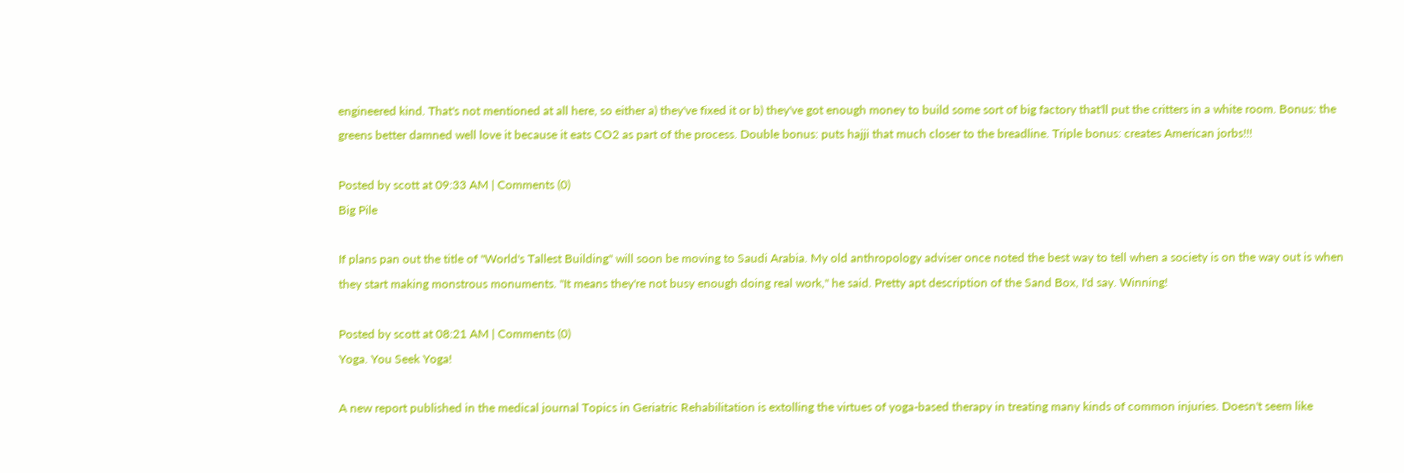engineered kind. That's not mentioned at all here, so either a) they've fixed it or b) they've got enough money to build some sort of big factory that'll put the critters in a white room. Bonus: the greens better damned well love it because it eats CO2 as part of the process. Double bonus: puts hajji that much closer to the breadline. Triple bonus: creates American jorbs!!!

Posted by scott at 09:33 AM | Comments (0)
Big Pile

If plans pan out the title of "World's Tallest Building" will soon be moving to Saudi Arabia. My old anthropology adviser once noted the best way to tell when a society is on the way out is when they start making monstrous monuments. "It means they're not busy enough doing real work," he said. Pretty apt description of the Sand Box, I'd say. Winning!

Posted by scott at 08:21 AM | Comments (0)
Yoga. You Seek Yoga!

A new report published in the medical journal Topics in Geriatric Rehabilitation is extolling the virtues of yoga-based therapy in treating many kinds of common injuries. Doesn't seem like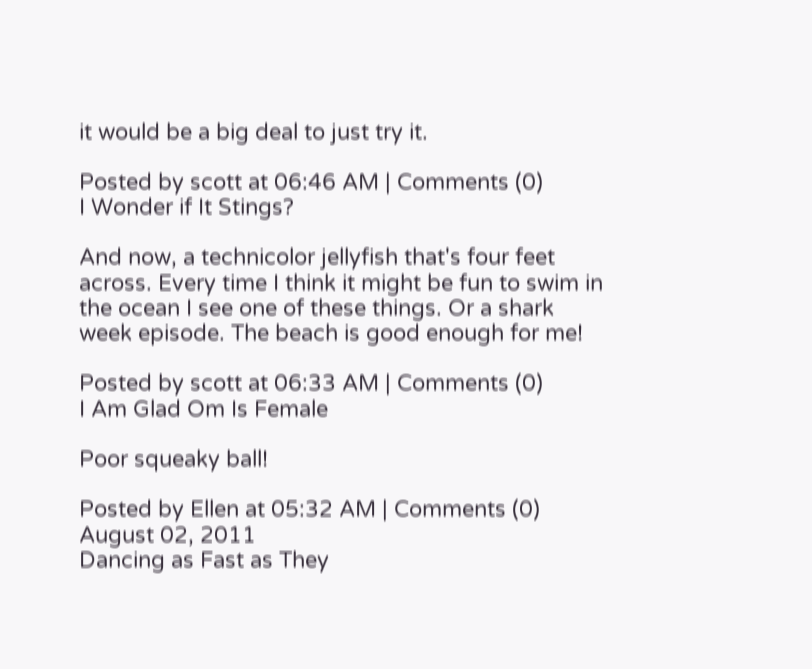it would be a big deal to just try it.

Posted by scott at 06:46 AM | Comments (0)
I Wonder if It Stings?

And now, a technicolor jellyfish that's four feet across. Every time I think it might be fun to swim in the ocean I see one of these things. Or a shark week episode. The beach is good enough for me!

Posted by scott at 06:33 AM | Comments (0)
I Am Glad Om Is Female

Poor squeaky ball!

Posted by Ellen at 05:32 AM | Comments (0)
August 02, 2011
Dancing as Fast as They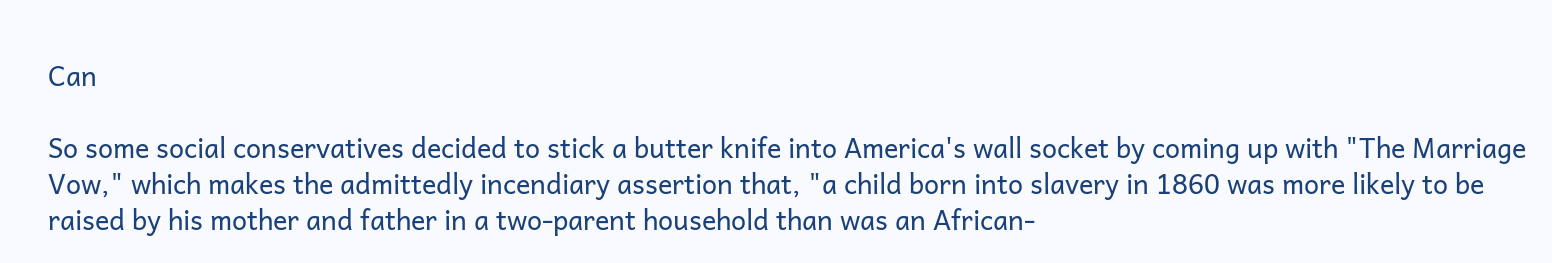Can

So some social conservatives decided to stick a butter knife into America's wall socket by coming up with "The Marriage Vow," which makes the admittedly incendiary assertion that, "a child born into slavery in 1860 was more likely to be raised by his mother and father in a two-parent household than was an African-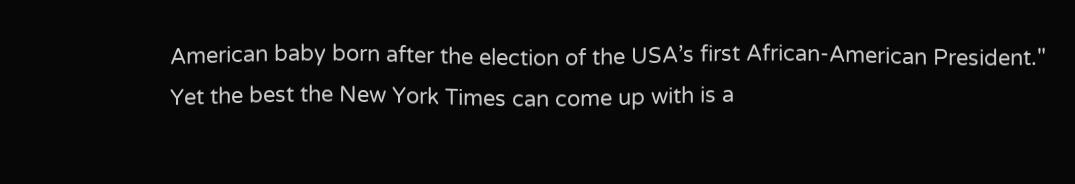American baby born after the election of the USA’s first African-American President." Yet the best the New York Times can come up with is a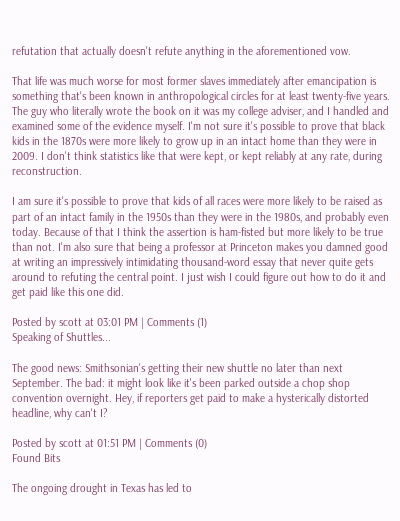refutation that actually doesn't refute anything in the aforementioned vow.

That life was much worse for most former slaves immediately after emancipation is something that's been known in anthropological circles for at least twenty-five years. The guy who literally wrote the book on it was my college adviser, and I handled and examined some of the evidence myself. I'm not sure it's possible to prove that black kids in the 1870s were more likely to grow up in an intact home than they were in 2009. I don't think statistics like that were kept, or kept reliably at any rate, during reconstruction.

I am sure it's possible to prove that kids of all races were more likely to be raised as part of an intact family in the 1950s than they were in the 1980s, and probably even today. Because of that I think the assertion is ham-fisted but more likely to be true than not. I'm also sure that being a professor at Princeton makes you damned good at writing an impressively intimidating thousand-word essay that never quite gets around to refuting the central point. I just wish I could figure out how to do it and get paid like this one did.

Posted by scott at 03:01 PM | Comments (1)
Speaking of Shuttles...

The good news: Smithsonian's getting their new shuttle no later than next September. The bad: it might look like it's been parked outside a chop shop convention overnight. Hey, if reporters get paid to make a hysterically distorted headline, why can't I?

Posted by scott at 01:51 PM | Comments (0)
Found Bits

The ongoing drought in Texas has led to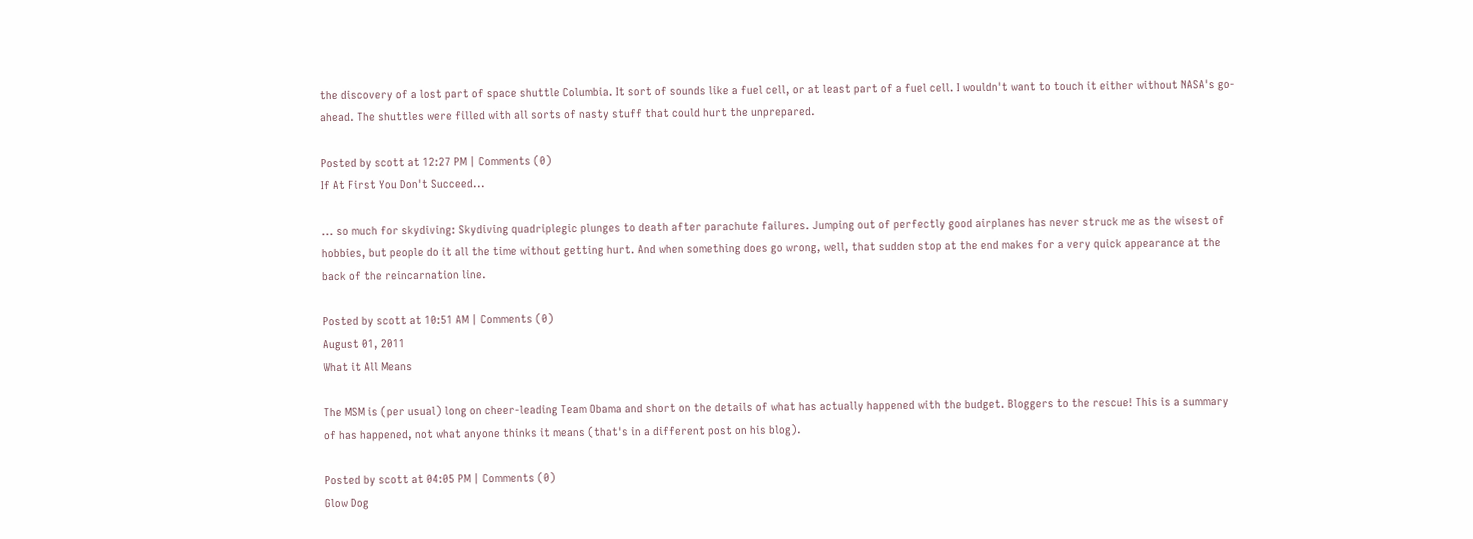the discovery of a lost part of space shuttle Columbia. It sort of sounds like a fuel cell, or at least part of a fuel cell. I wouldn't want to touch it either without NASA's go-ahead. The shuttles were filled with all sorts of nasty stuff that could hurt the unprepared.

Posted by scott at 12:27 PM | Comments (0)
If At First You Don't Succeed...

... so much for skydiving: Skydiving quadriplegic plunges to death after parachute failures. Jumping out of perfectly good airplanes has never struck me as the wisest of hobbies, but people do it all the time without getting hurt. And when something does go wrong, well, that sudden stop at the end makes for a very quick appearance at the back of the reincarnation line.

Posted by scott at 10:51 AM | Comments (0)
August 01, 2011
What it All Means

The MSM is (per usual) long on cheer-leading Team Obama and short on the details of what has actually happened with the budget. Bloggers to the rescue! This is a summary of has happened, not what anyone thinks it means (that's in a different post on his blog).

Posted by scott at 04:05 PM | Comments (0)
Glow Dog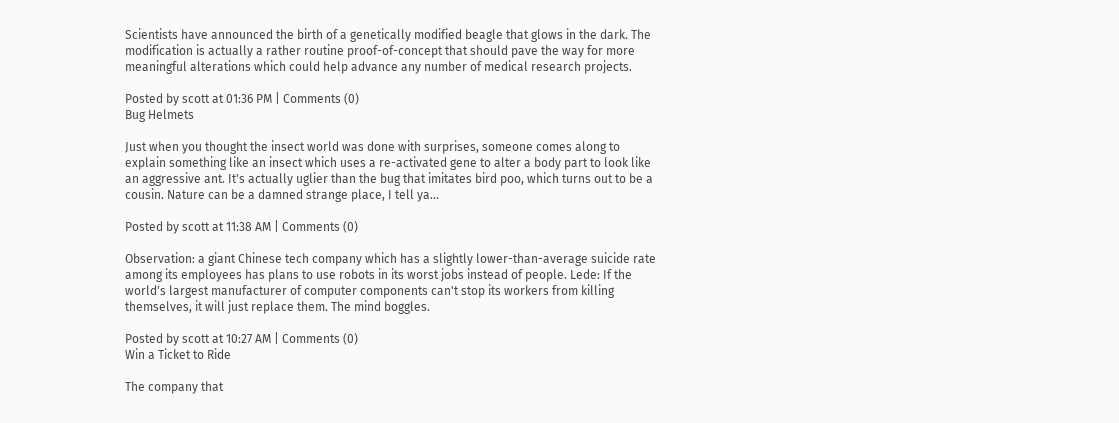Scientists have announced the birth of a genetically modified beagle that glows in the dark. The modification is actually a rather routine proof-of-concept that should pave the way for more meaningful alterations which could help advance any number of medical research projects.

Posted by scott at 01:36 PM | Comments (0)
Bug Helmets

Just when you thought the insect world was done with surprises, someone comes along to explain something like an insect which uses a re-activated gene to alter a body part to look like an aggressive ant. It's actually uglier than the bug that imitates bird poo, which turns out to be a cousin. Nature can be a damned strange place, I tell ya...

Posted by scott at 11:38 AM | Comments (0)

Observation: a giant Chinese tech company which has a slightly lower-than-average suicide rate among its employees has plans to use robots in its worst jobs instead of people. Lede: If the world's largest manufacturer of computer components can't stop its workers from killing themselves, it will just replace them. The mind boggles.

Posted by scott at 10:27 AM | Comments (0)
Win a Ticket to Ride

The company that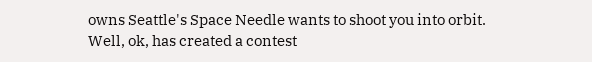owns Seattle's Space Needle wants to shoot you into orbit. Well, ok, has created a contest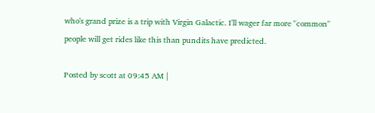who's grand prize is a trip with Virgin Galactic. I'll wager far more "common" people will get rides like this than pundits have predicted.

Posted by scott at 09:45 AM |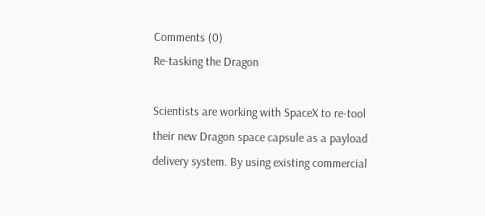Comments (0)
Re-tasking the Dragon

Scientists are working with SpaceX to re-tool their new Dragon space capsule as a payload delivery system. By using existing commercial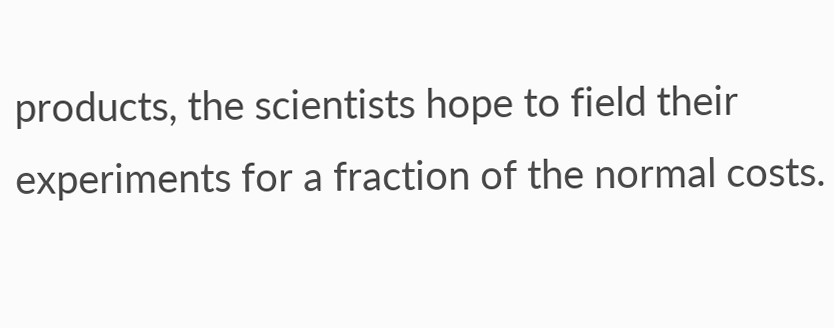products, the scientists hope to field their experiments for a fraction of the normal costs.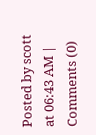Posted by scott at 06:43 AM | Comments (0)